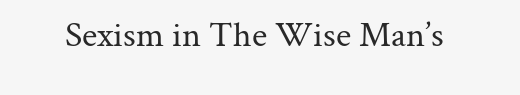Sexism in The Wise Man’s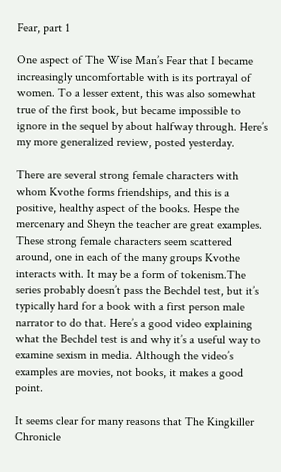Fear, part 1

One aspect of The Wise Man’s Fear that I became increasingly uncomfortable with is its portrayal of women. To a lesser extent, this was also somewhat true of the first book, but became impossible to ignore in the sequel by about halfway through. Here’s my more generalized review, posted yesterday.

There are several strong female characters with whom Kvothe forms friendships, and this is a positive, healthy aspect of the books. Hespe the mercenary and Sheyn the teacher are great examples. These strong female characters seem scattered around, one in each of the many groups Kvothe interacts with. It may be a form of tokenism.The series probably doesn’t pass the Bechdel test, but it’s typically hard for a book with a first person male narrator to do that. Here’s a good video explaining what the Bechdel test is and why it’s a useful way to examine sexism in media. Although the video’s examples are movies, not books, it makes a good point.

It seems clear for many reasons that The Kingkiller Chronicle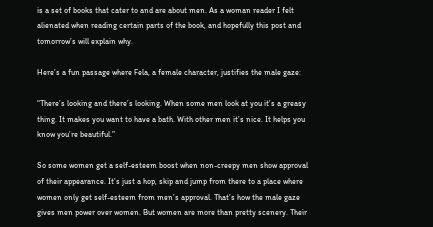is a set of books that cater to and are about men. As a woman reader I felt alienated when reading certain parts of the book, and hopefully this post and tomorrow’s will explain why.

Here’s a fun passage where Fela, a female character, justifies the male gaze:

“There’s looking and there’s looking. When some men look at you it’s a greasy thing. It makes you want to have a bath. With other men it’s nice. It helps you know you’re beautiful.”

So some women get a self-esteem boost when non-creepy men show approval of their appearance. It’s just a hop, skip and jump from there to a place where women only get self-esteem from men’s approval. That’s how the male gaze gives men power over women. But women are more than pretty scenery. Their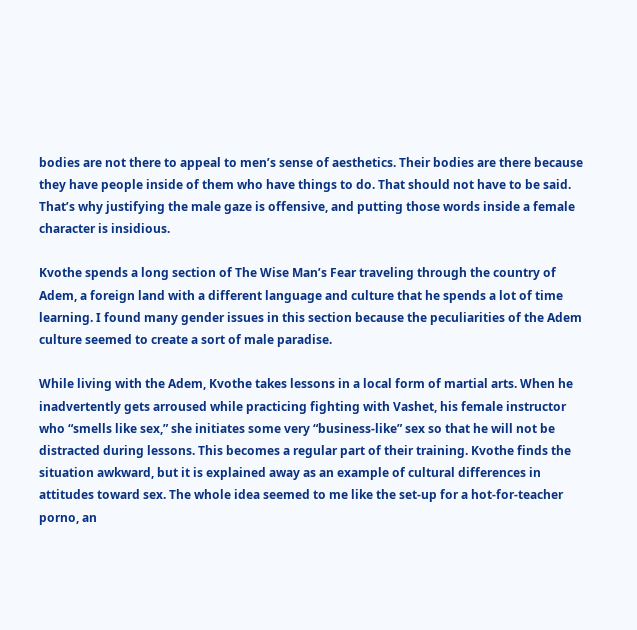bodies are not there to appeal to men’s sense of aesthetics. Their bodies are there because they have people inside of them who have things to do. That should not have to be said. That’s why justifying the male gaze is offensive, and putting those words inside a female character is insidious.

Kvothe spends a long section of The Wise Man’s Fear traveling through the country of Adem, a foreign land with a different language and culture that he spends a lot of time learning. I found many gender issues in this section because the peculiarities of the Adem culture seemed to create a sort of male paradise.

While living with the Adem, Kvothe takes lessons in a local form of martial arts. When he inadvertently gets arroused while practicing fighting with Vashet, his female instructor who “smells like sex,” she initiates some very “business-like” sex so that he will not be distracted during lessons. This becomes a regular part of their training. Kvothe finds the situation awkward, but it is explained away as an example of cultural differences in attitudes toward sex. The whole idea seemed to me like the set-up for a hot-for-teacher porno, an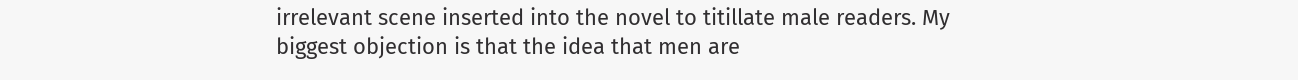irrelevant scene inserted into the novel to titillate male readers. My biggest objection is that the idea that men are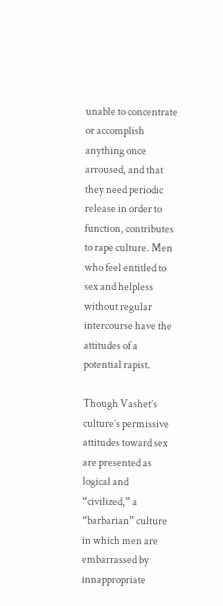unable to concentrate or accomplish anything once arroused, and that they need periodic release in order to function, contributes to rape culture. Men who feel entitled to sex and helpless without regular intercourse have the attitudes of a potential rapist.

Though Vashet’s culture’s permissive attitudes toward sex are presented as logical and “civilized,” a “barbarian” culture in which men are embarrassed by innappropriate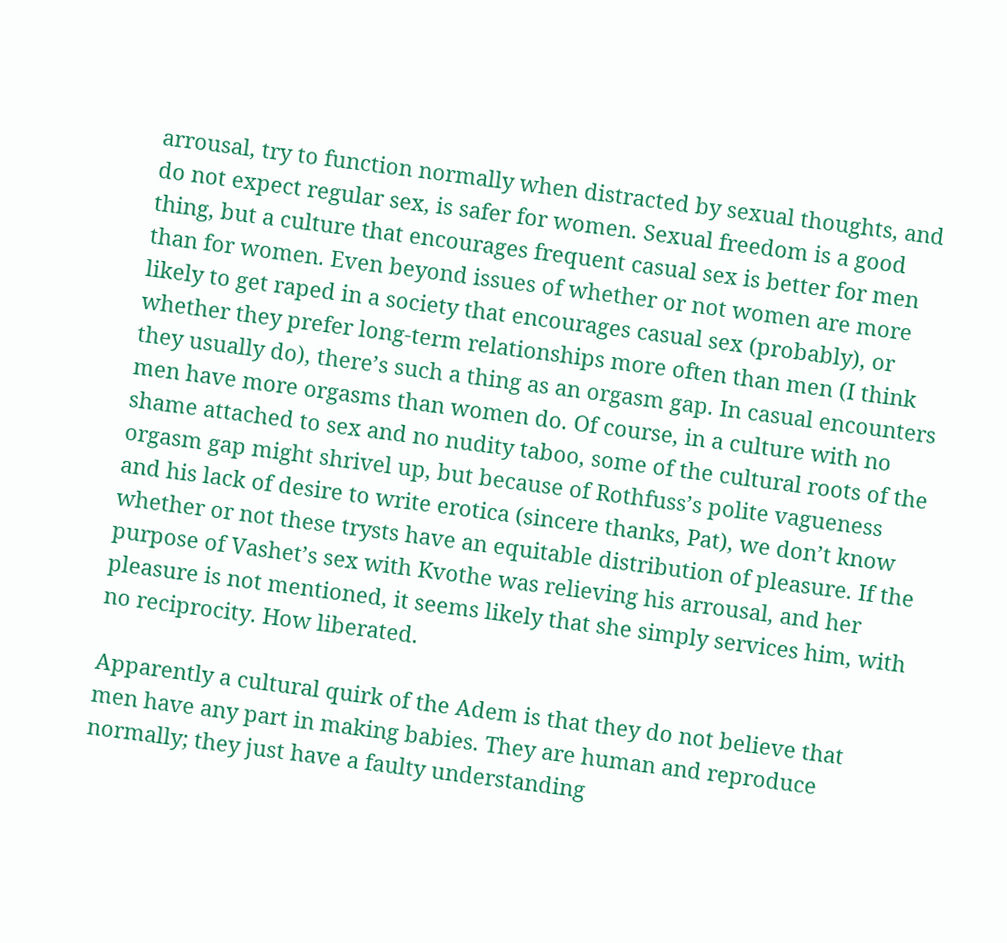arrousal, try to function normally when distracted by sexual thoughts, and do not expect regular sex, is safer for women. Sexual freedom is a good thing, but a culture that encourages frequent casual sex is better for men than for women. Even beyond issues of whether or not women are more likely to get raped in a society that encourages casual sex (probably), or whether they prefer long-term relationships more often than men (I think they usually do), there’s such a thing as an orgasm gap. In casual encounters men have more orgasms than women do. Of course, in a culture with no shame attached to sex and no nudity taboo, some of the cultural roots of the orgasm gap might shrivel up, but because of Rothfuss’s polite vagueness and his lack of desire to write erotica (sincere thanks, Pat), we don’t know whether or not these trysts have an equitable distribution of pleasure. If the purpose of Vashet’s sex with Kvothe was relieving his arrousal, and her pleasure is not mentioned, it seems likely that she simply services him, with no reciprocity. How liberated.

Apparently a cultural quirk of the Adem is that they do not believe that men have any part in making babies. They are human and reproduce normally; they just have a faulty understanding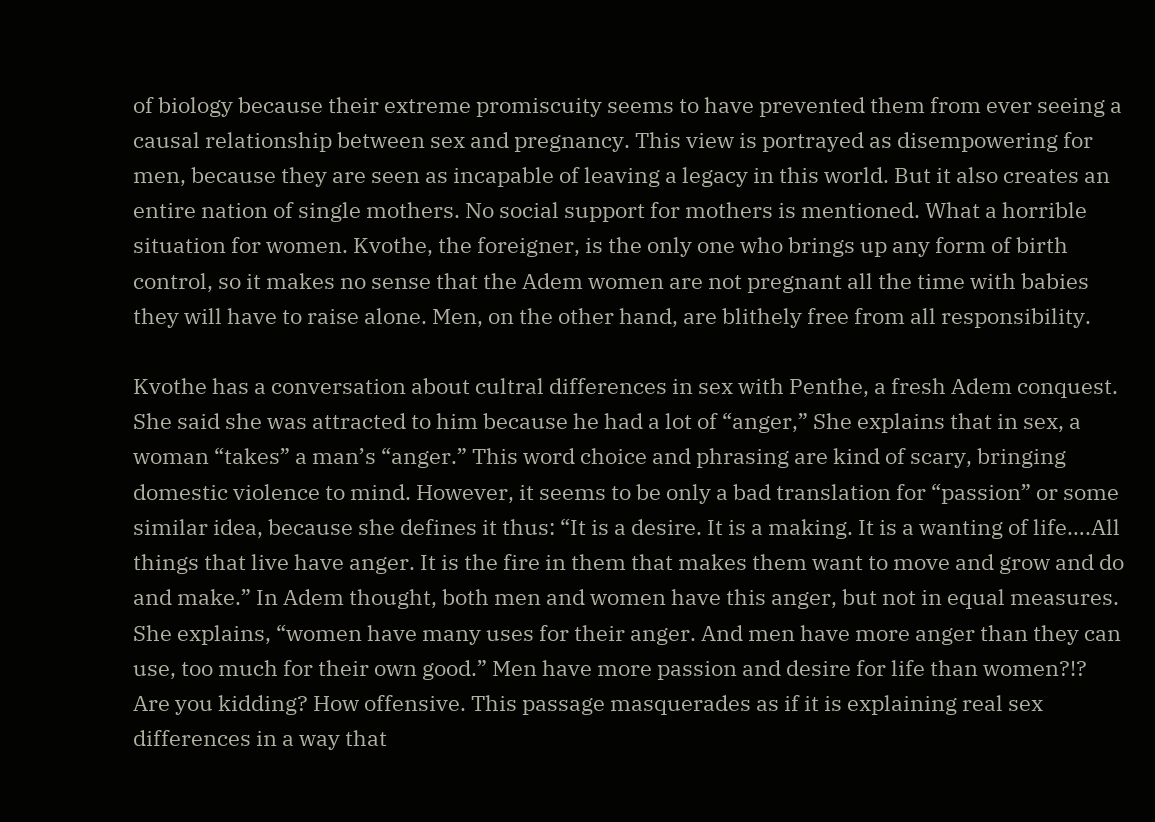of biology because their extreme promiscuity seems to have prevented them from ever seeing a causal relationship between sex and pregnancy. This view is portrayed as disempowering for men, because they are seen as incapable of leaving a legacy in this world. But it also creates an entire nation of single mothers. No social support for mothers is mentioned. What a horrible situation for women. Kvothe, the foreigner, is the only one who brings up any form of birth control, so it makes no sense that the Adem women are not pregnant all the time with babies they will have to raise alone. Men, on the other hand, are blithely free from all responsibility.

Kvothe has a conversation about cultral differences in sex with Penthe, a fresh Adem conquest. She said she was attracted to him because he had a lot of “anger,” She explains that in sex, a woman “takes” a man’s “anger.” This word choice and phrasing are kind of scary, bringing domestic violence to mind. However, it seems to be only a bad translation for “passion” or some similar idea, because she defines it thus: “It is a desire. It is a making. It is a wanting of life….All things that live have anger. It is the fire in them that makes them want to move and grow and do and make.” In Adem thought, both men and women have this anger, but not in equal measures. She explains, “women have many uses for their anger. And men have more anger than they can use, too much for their own good.” Men have more passion and desire for life than women?!? Are you kidding? How offensive. This passage masquerades as if it is explaining real sex differences in a way that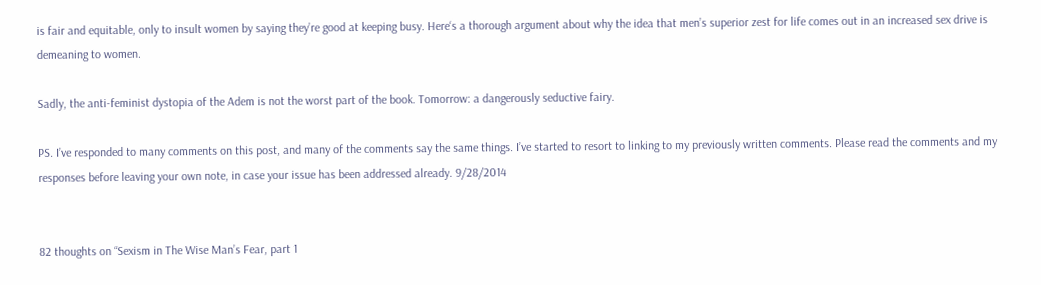is fair and equitable, only to insult women by saying they’re good at keeping busy. Here‘s a thorough argument about why the idea that men’s superior zest for life comes out in an increased sex drive is demeaning to women.

Sadly, the anti-feminist dystopia of the Adem is not the worst part of the book. Tomorrow: a dangerously seductive fairy.

PS. I’ve responded to many comments on this post, and many of the comments say the same things. I’ve started to resort to linking to my previously written comments. Please read the comments and my responses before leaving your own note, in case your issue has been addressed already. 9/28/2014


82 thoughts on “Sexism in The Wise Man’s Fear, part 1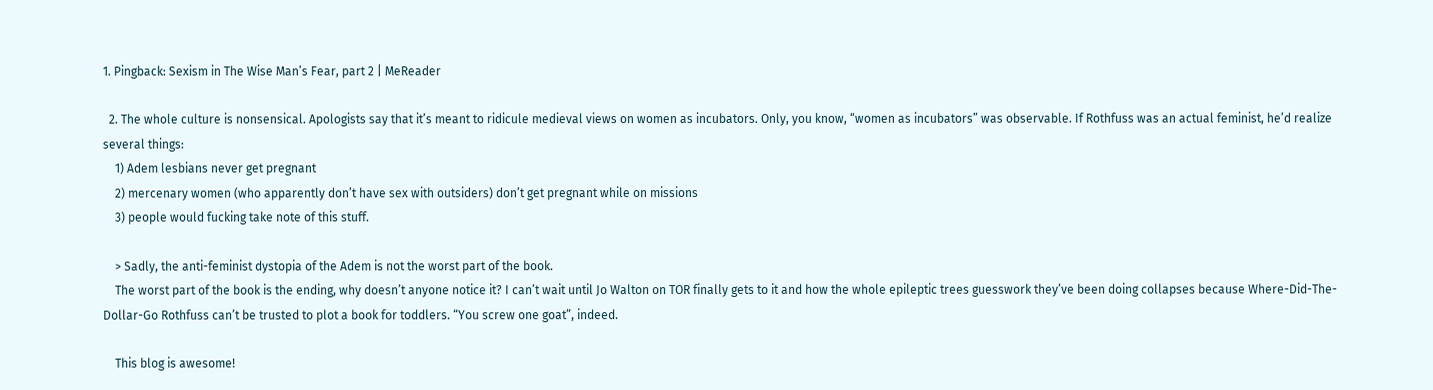1. Pingback: Sexism in The Wise Man’s Fear, part 2 | MeReader

  2. The whole culture is nonsensical. Apologists say that it’s meant to ridicule medieval views on women as incubators. Only, you know, “women as incubators” was observable. If Rothfuss was an actual feminist, he’d realize several things:
    1) Adem lesbians never get pregnant
    2) mercenary women (who apparently don’t have sex with outsiders) don’t get pregnant while on missions
    3) people would fucking take note of this stuff.

    > Sadly, the anti-feminist dystopia of the Adem is not the worst part of the book.
    The worst part of the book is the ending, why doesn’t anyone notice it? I can’t wait until Jo Walton on TOR finally gets to it and how the whole epileptic trees guesswork they’ve been doing collapses because Where-Did-The-Dollar-Go Rothfuss can’t be trusted to plot a book for toddlers. “You screw one goat”, indeed.

    This blog is awesome!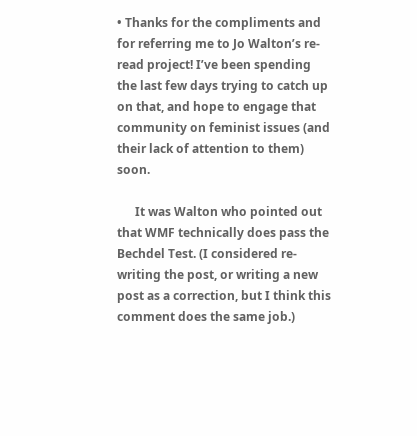• Thanks for the compliments and for referring me to Jo Walton’s re-read project! I’ve been spending the last few days trying to catch up on that, and hope to engage that community on feminist issues (and their lack of attention to them) soon.

      It was Walton who pointed out that WMF technically does pass the Bechdel Test. (I considered re-writing the post, or writing a new post as a correction, but I think this comment does the same job.)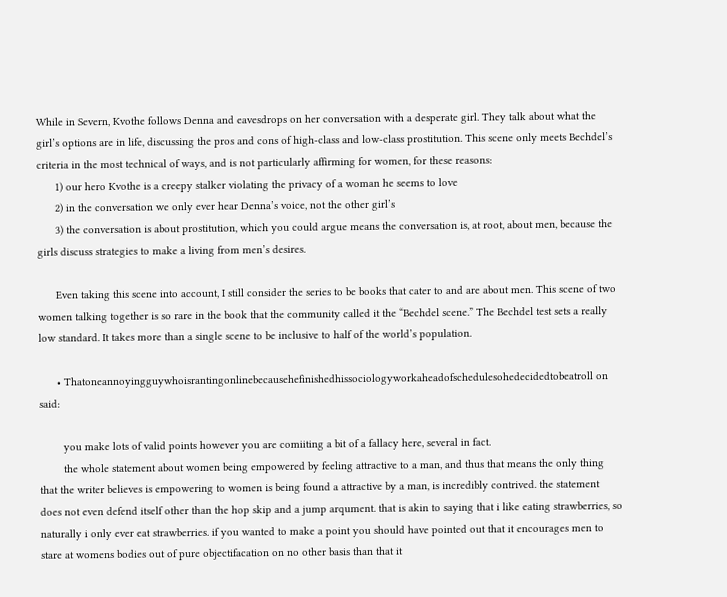While in Severn, Kvothe follows Denna and eavesdrops on her conversation with a desperate girl. They talk about what the girl’s options are in life, discussing the pros and cons of high-class and low-class prostitution. This scene only meets Bechdel’s criteria in the most technical of ways, and is not particularly affirming for women, for these reasons:
      1) our hero Kvothe is a creepy stalker violating the privacy of a woman he seems to love
      2) in the conversation we only ever hear Denna’s voice, not the other girl’s
      3) the conversation is about prostitution, which you could argue means the conversation is, at root, about men, because the girls discuss strategies to make a living from men’s desires.

      Even taking this scene into account, I still consider the series to be books that cater to and are about men. This scene of two women talking together is so rare in the book that the community called it the “Bechdel scene.” The Bechdel test sets a really low standard. It takes more than a single scene to be inclusive to half of the world’s population.

      • Thatoneannoyingguywhoisrantingonlinebecausehefinishedhissociologyworkaheadofschedulesohedecidedtobeatroll on said:

        you make lots of valid points however you are comiiting a bit of a fallacy here, several in fact.
        the whole statement about women being empowered by feeling attractive to a man, and thus that means the only thing that the writer believes is empowering to women is being found a attractive by a man, is incredibly contrived. the statement does not even defend itself other than the hop skip and a jump arqument. that is akin to saying that i like eating strawberries, so naturally i only ever eat strawberries. if you wanted to make a point you should have pointed out that it encourages men to stare at womens bodies out of pure objectifacation on no other basis than that it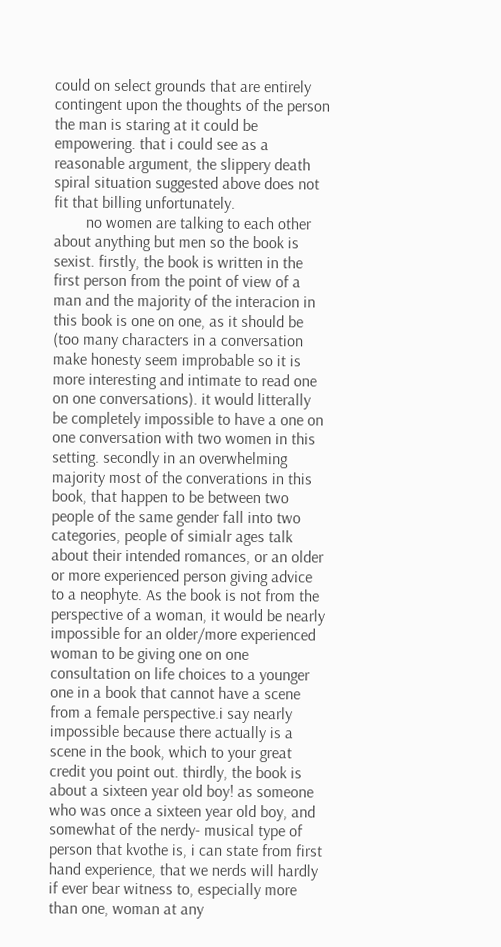could on select grounds that are entirely contingent upon the thoughts of the person the man is staring at it could be empowering. that i could see as a reasonable argument, the slippery death spiral situation suggested above does not fit that billing unfortunately.
        no women are talking to each other about anything but men so the book is sexist. firstly, the book is written in the first person from the point of view of a man and the majority of the interacion in this book is one on one, as it should be (too many characters in a conversation make honesty seem improbable so it is more interesting and intimate to read one on one conversations). it would litterally be completely impossible to have a one on one conversation with two women in this setting. secondly in an overwhelming majority most of the converations in this book, that happen to be between two people of the same gender fall into two categories, people of simialr ages talk about their intended romances, or an older or more experienced person giving advice to a neophyte. As the book is not from the perspective of a woman, it would be nearly impossible for an older/more experienced woman to be giving one on one consultation on life choices to a younger one in a book that cannot have a scene from a female perspective.i say nearly impossible because there actually is a scene in the book, which to your great credit you point out. thirdly, the book is about a sixteen year old boy! as someone who was once a sixteen year old boy, and somewhat of the nerdy- musical type of person that kvothe is, i can state from first hand experience, that we nerds will hardly if ever bear witness to, especially more than one, woman at any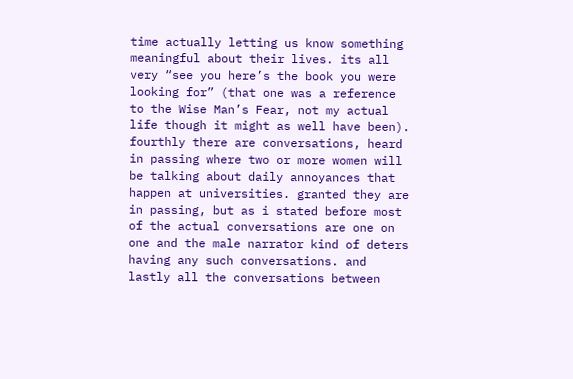time actually letting us know something meaningful about their lives. its all very “see you here’s the book you were looking for” (that one was a reference to the Wise Man’s Fear, not my actual life though it might as well have been). fourthly there are conversations, heard in passing where two or more women will be talking about daily annoyances that happen at universities. granted they are in passing, but as i stated before most of the actual conversations are one on one and the male narrator kind of deters having any such conversations. and lastly all the conversations between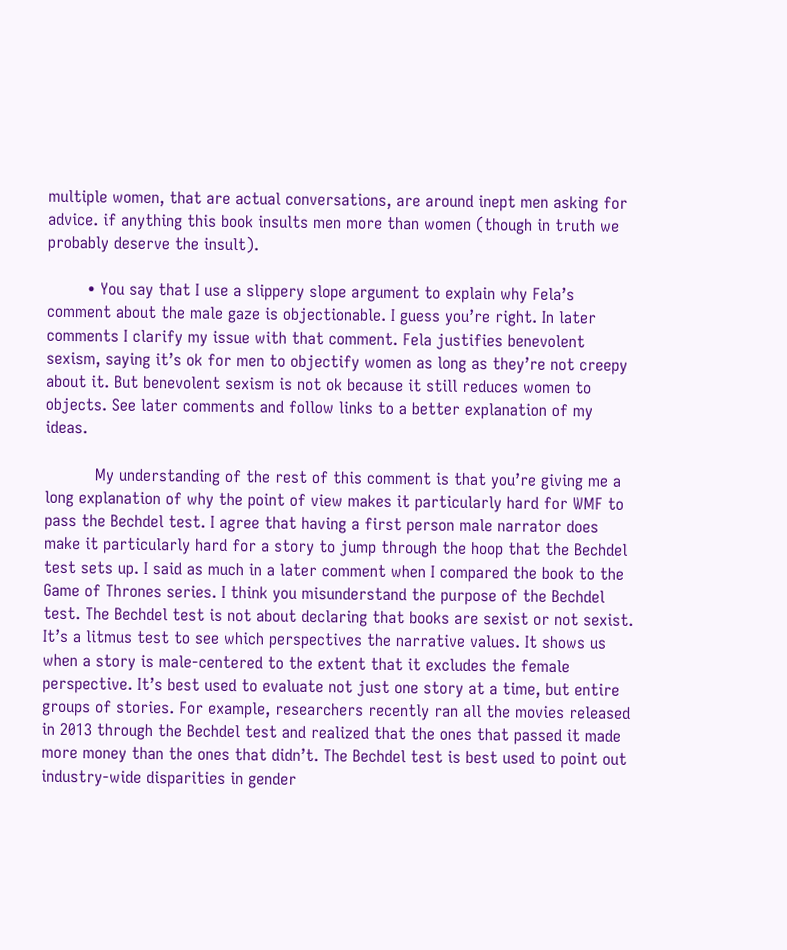multiple women, that are actual conversations, are around inept men asking for advice. if anything this book insults men more than women (though in truth we probably deserve the insult).

        • You say that I use a slippery slope argument to explain why Fela’s comment about the male gaze is objectionable. I guess you’re right. In later comments I clarify my issue with that comment. Fela justifies benevolent sexism, saying it’s ok for men to objectify women as long as they’re not creepy about it. But benevolent sexism is not ok because it still reduces women to objects. See later comments and follow links to a better explanation of my ideas.

          My understanding of the rest of this comment is that you’re giving me a long explanation of why the point of view makes it particularly hard for WMF to pass the Bechdel test. I agree that having a first person male narrator does make it particularly hard for a story to jump through the hoop that the Bechdel test sets up. I said as much in a later comment when I compared the book to the Game of Thrones series. I think you misunderstand the purpose of the Bechdel test. The Bechdel test is not about declaring that books are sexist or not sexist. It’s a litmus test to see which perspectives the narrative values. It shows us when a story is male-centered to the extent that it excludes the female perspective. It’s best used to evaluate not just one story at a time, but entire groups of stories. For example, researchers recently ran all the movies released in 2013 through the Bechdel test and realized that the ones that passed it made more money than the ones that didn’t. The Bechdel test is best used to point out industry-wide disparities in gender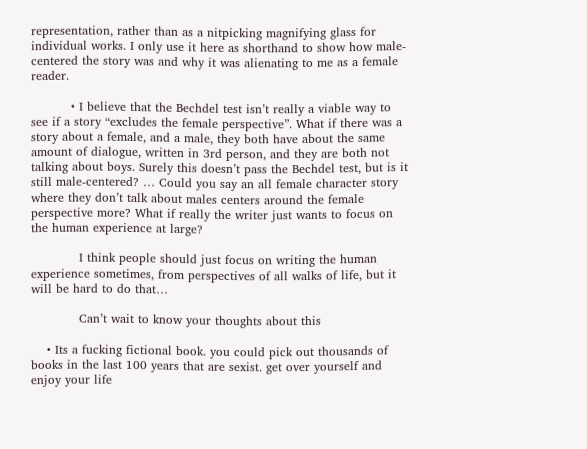representation, rather than as a nitpicking magnifying glass for individual works. I only use it here as shorthand to show how male-centered the story was and why it was alienating to me as a female reader.

          • I believe that the Bechdel test isn’t really a viable way to see if a story “excludes the female perspective”. What if there was a story about a female, and a male, they both have about the same amount of dialogue, written in 3rd person, and they are both not talking about boys. Surely this doesn’t pass the Bechdel test, but is it still male-centered? … Could you say an all female character story where they don’t talk about males centers around the female perspective more? What if really the writer just wants to focus on the human experience at large?

            I think people should just focus on writing the human experience sometimes, from perspectives of all walks of life, but it will be hard to do that…

            Can’t wait to know your thoughts about this

    • Its a fucking fictional book. you could pick out thousands of books in the last 100 years that are sexist. get over yourself and enjoy your life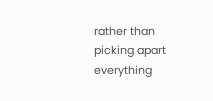rather than picking apart everything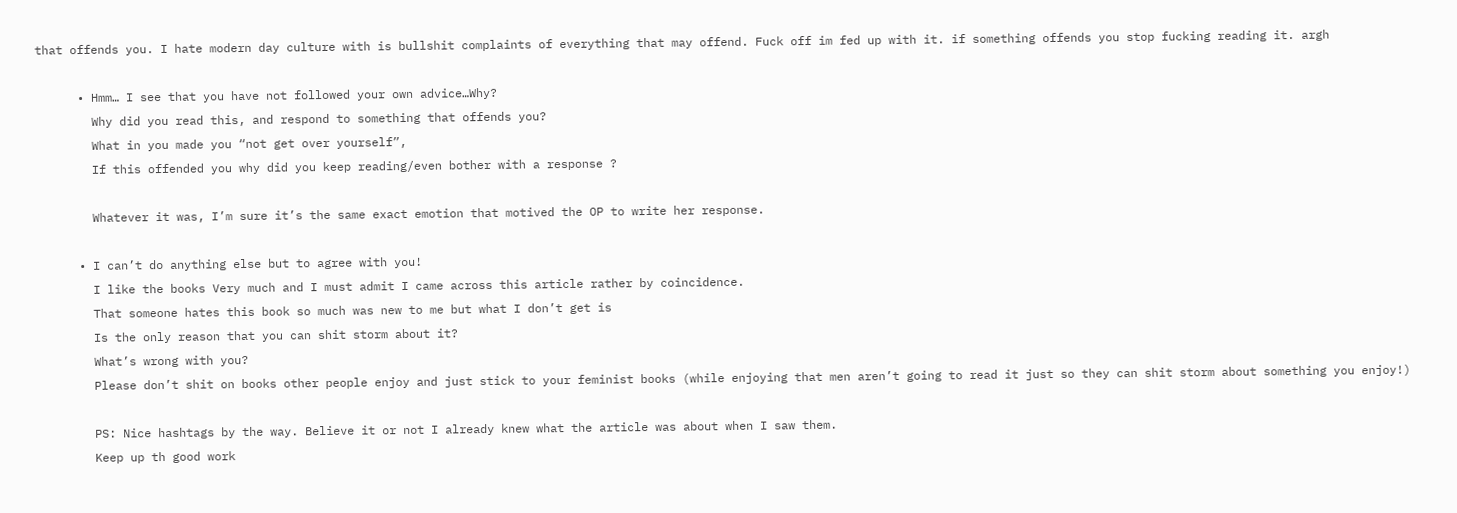that offends you. I hate modern day culture with is bullshit complaints of everything that may offend. Fuck off im fed up with it. if something offends you stop fucking reading it. argh

      • Hmm… I see that you have not followed your own advice…Why?
        Why did you read this, and respond to something that offends you?
        What in you made you “not get over yourself”,
        If this offended you why did you keep reading/even bother with a response ?

        Whatever it was, I’m sure it’s the same exact emotion that motived the OP to write her response.

      • I can’t do anything else but to agree with you!
        I like the books Very much and I must admit I came across this article rather by coincidence.
        That someone hates this book so much was new to me but what I don’t get is
        Is the only reason that you can shit storm about it?
        What’s wrong with you?
        Please don’t shit on books other people enjoy and just stick to your feminist books (while enjoying that men aren’t going to read it just so they can shit storm about something you enjoy!)

        PS: Nice hashtags by the way. Believe it or not I already knew what the article was about when I saw them.
        Keep up th good work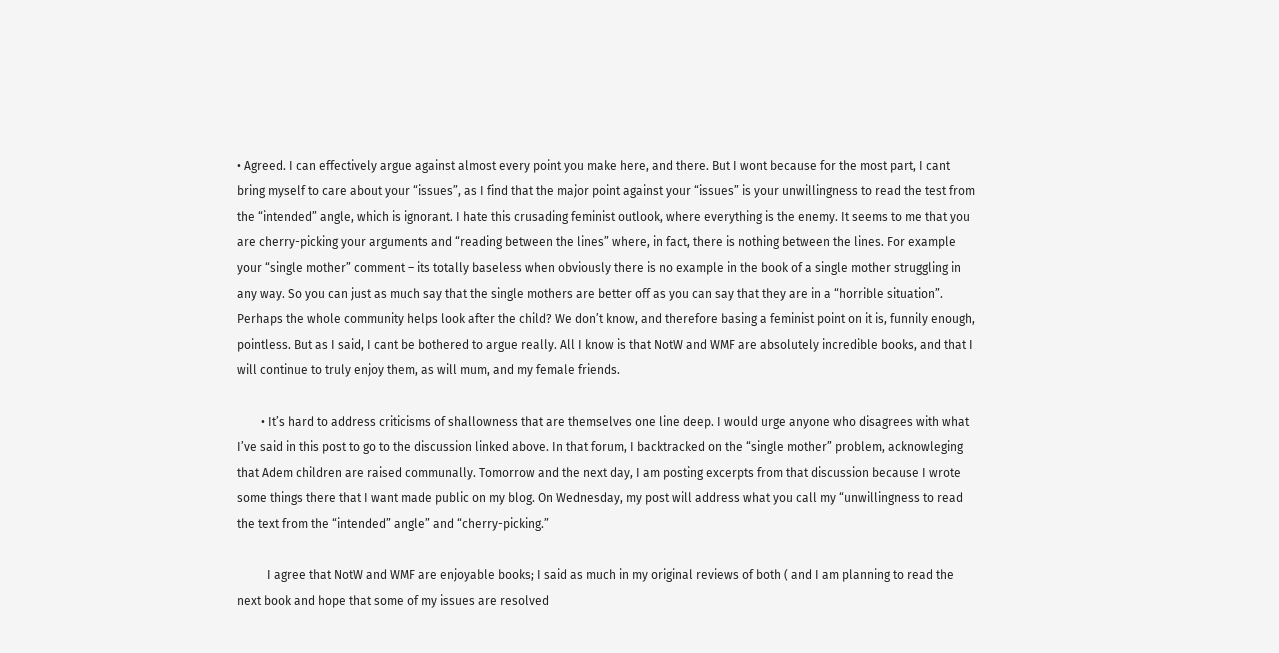• Agreed. I can effectively argue against almost every point you make here, and there. But I wont because for the most part, I cant bring myself to care about your “issues”, as I find that the major point against your “issues” is your unwillingness to read the test from the “intended” angle, which is ignorant. I hate this crusading feminist outlook, where everything is the enemy. It seems to me that you are cherry-picking your arguments and “reading between the lines” where, in fact, there is nothing between the lines. For example your “single mother” comment – its totally baseless when obviously there is no example in the book of a single mother struggling in any way. So you can just as much say that the single mothers are better off as you can say that they are in a “horrible situation”. Perhaps the whole community helps look after the child? We don’t know, and therefore basing a feminist point on it is, funnily enough, pointless. But as I said, I cant be bothered to argue really. All I know is that NotW and WMF are absolutely incredible books, and that I will continue to truly enjoy them, as will mum, and my female friends.

        • It’s hard to address criticisms of shallowness that are themselves one line deep. I would urge anyone who disagrees with what I’ve said in this post to go to the discussion linked above. In that forum, I backtracked on the “single mother” problem, acknowleging that Adem children are raised communally. Tomorrow and the next day, I am posting excerpts from that discussion because I wrote some things there that I want made public on my blog. On Wednesday, my post will address what you call my “unwillingness to read the text from the “intended” angle” and “cherry-picking.”

          I agree that NotW and WMF are enjoyable books; I said as much in my original reviews of both ( and I am planning to read the next book and hope that some of my issues are resolved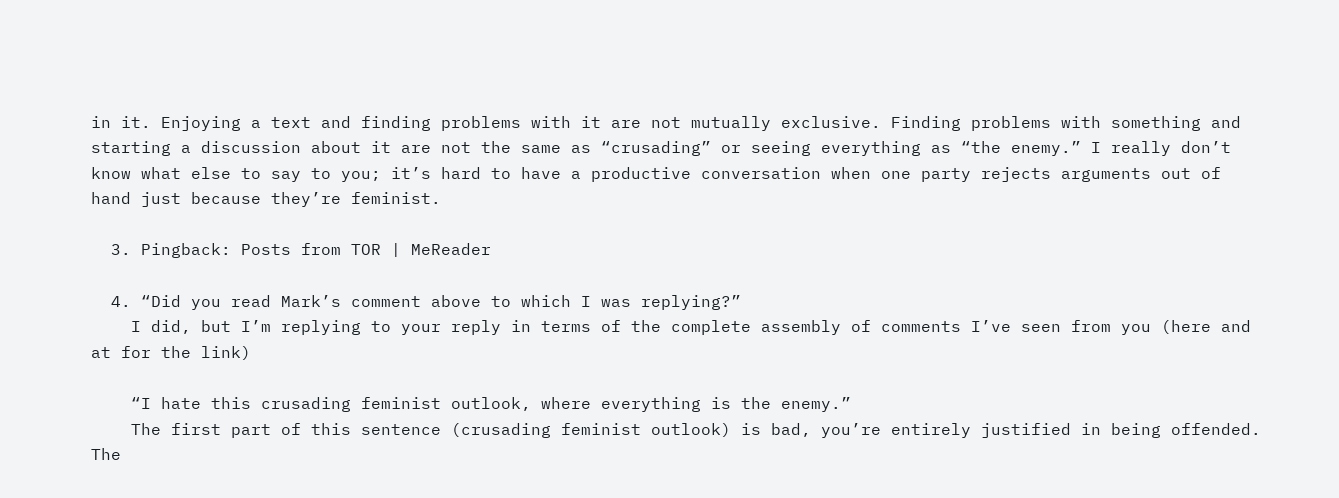in it. Enjoying a text and finding problems with it are not mutually exclusive. Finding problems with something and starting a discussion about it are not the same as “crusading” or seeing everything as “the enemy.” I really don’t know what else to say to you; it’s hard to have a productive conversation when one party rejects arguments out of hand just because they’re feminist.

  3. Pingback: Posts from TOR | MeReader

  4. “Did you read Mark’s comment above to which I was replying?”
    I did, but I’m replying to your reply in terms of the complete assembly of comments I’ve seen from you (here and at for the link)

    “I hate this crusading feminist outlook, where everything is the enemy.”
    The first part of this sentence (crusading feminist outlook) is bad, you’re entirely justified in being offended. The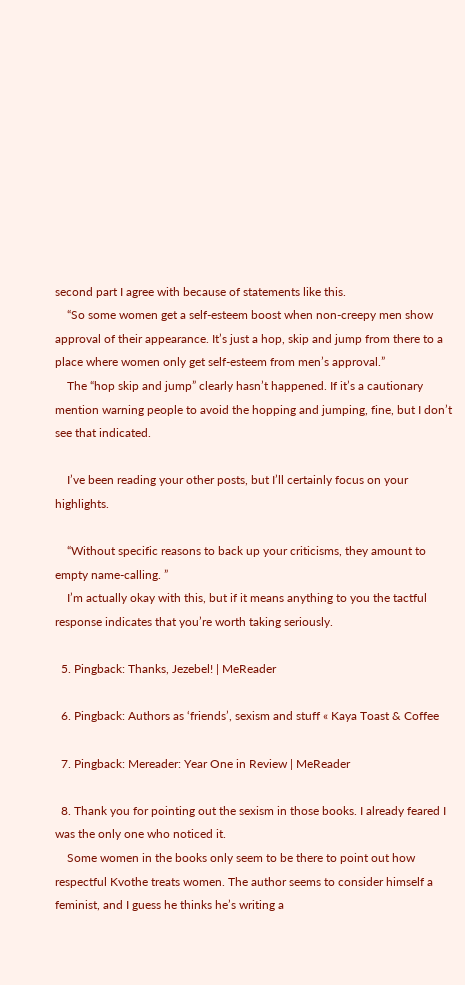second part I agree with because of statements like this.
    “So some women get a self-esteem boost when non-creepy men show approval of their appearance. It’s just a hop, skip and jump from there to a place where women only get self-esteem from men’s approval.”
    The “hop skip and jump” clearly hasn’t happened. If it’s a cautionary mention warning people to avoid the hopping and jumping, fine, but I don’t see that indicated.

    I’ve been reading your other posts, but I’ll certainly focus on your highlights.

    “Without specific reasons to back up your criticisms, they amount to empty name-calling. ”
    I’m actually okay with this, but if it means anything to you the tactful response indicates that you’re worth taking seriously.

  5. Pingback: Thanks, Jezebel! | MeReader

  6. Pingback: Authors as ‘friends’, sexism and stuff « Kaya Toast & Coffee

  7. Pingback: Mereader: Year One in Review | MeReader

  8. Thank you for pointing out the sexism in those books. I already feared I was the only one who noticed it.
    Some women in the books only seem to be there to point out how respectful Kvothe treats women. The author seems to consider himself a feminist, and I guess he thinks he’s writing a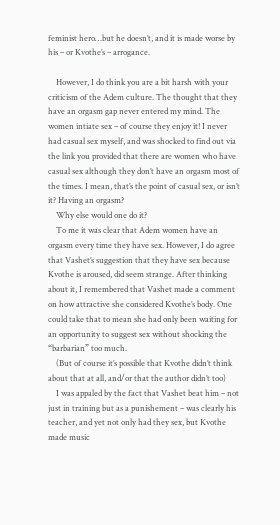feminist hero…but he doesn’t, and it is made worse by his – or Kvothe’s – arrogance.

    However, I do think you are a bit harsh with your criticism of the Adem culture. The thought that they have an orgasm gap never entered my mind. The women intiate sex – of course they enjoy it! I never had casual sex myself, and was shocked to find out via the link you provided that there are women who have casual sex although they don’t have an orgasm most of the times. I mean, that’s the point of casual sex, or isn’t it? Having an orgasm?
    Why else would one do it?
    To me it was clear that Adem women have an orgasm every time they have sex. However, I do agree that Vashet’s suggestion that they have sex because Kvothe is aroused, did seem strange. After thinking about it, I remembered that Vashet made a comment on how attractive she considered Kvothe’s body. One could take that to mean she had only been waiting for an opportunity to suggest sex without shocking the “barbarian” too much.
    (But of course it’s possible that Kvothe didn’t think about that at all, and/or that the author didn’t too)
    I was appaled by the fact that Vashet beat him – not just in training but as a punishement – was clearly his teacher, and yet not only had they sex, but Kvothe made music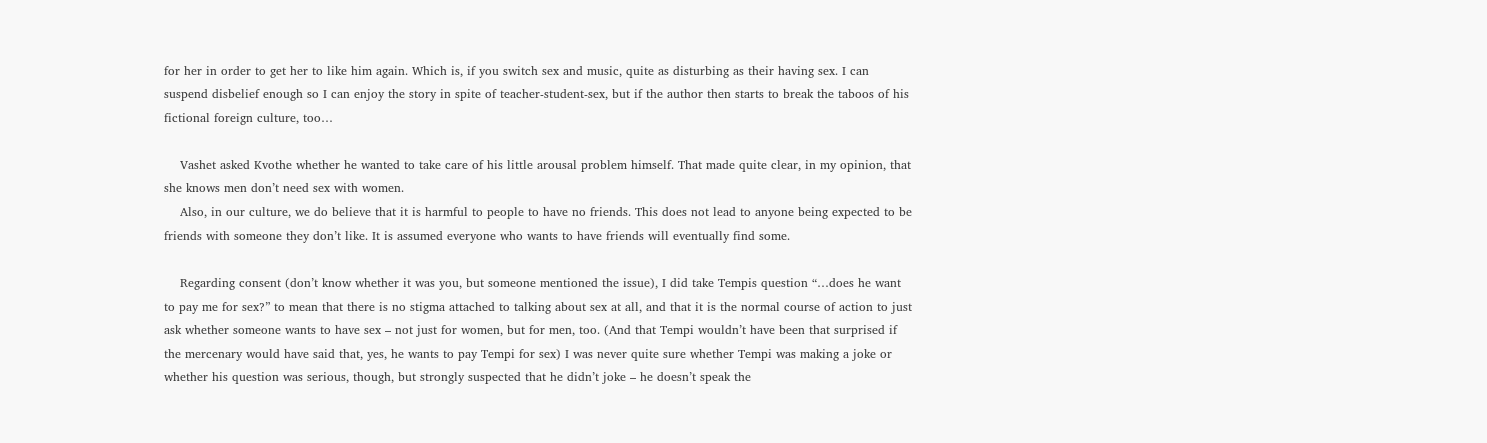for her in order to get her to like him again. Which is, if you switch sex and music, quite as disturbing as their having sex. I can suspend disbelief enough so I can enjoy the story in spite of teacher-student-sex, but if the author then starts to break the taboos of his fictional foreign culture, too…

    Vashet asked Kvothe whether he wanted to take care of his little arousal problem himself. That made quite clear, in my opinion, that she knows men don’t need sex with women.
    Also, in our culture, we do believe that it is harmful to people to have no friends. This does not lead to anyone being expected to be friends with someone they don’t like. It is assumed everyone who wants to have friends will eventually find some.

    Regarding consent (don’t know whether it was you, but someone mentioned the issue), I did take Tempis question “…does he want to pay me for sex?” to mean that there is no stigma attached to talking about sex at all, and that it is the normal course of action to just ask whether someone wants to have sex – not just for women, but for men, too. (And that Tempi wouldn’t have been that surprised if the mercenary would have said that, yes, he wants to pay Tempi for sex) I was never quite sure whether Tempi was making a joke or whether his question was serious, though, but strongly suspected that he didn’t joke – he doesn’t speak the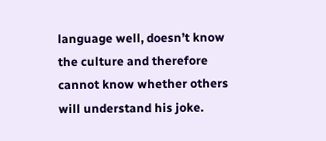language well, doesn’t know the culture and therefore cannot know whether others will understand his joke.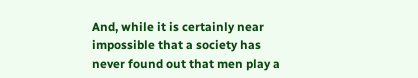And, while it is certainly near impossible that a society has never found out that men play a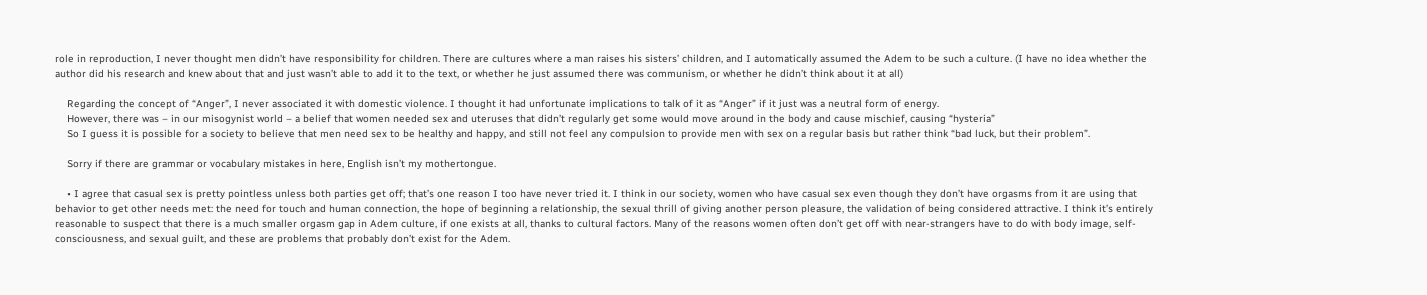role in reproduction, I never thought men didn’t have responsibility for children. There are cultures where a man raises his sisters’ children, and I automatically assumed the Adem to be such a culture. (I have no idea whether the author did his research and knew about that and just wasn’t able to add it to the text, or whether he just assumed there was communism, or whether he didn’t think about it at all)

    Regarding the concept of “Anger”, I never associated it with domestic violence. I thought it had unfortunate implications to talk of it as “Anger” if it just was a neutral form of energy.
    However, there was – in our misogynist world – a belief that women needed sex and uteruses that didn’t regularly get some would move around in the body and cause mischief, causing “hysteria”
    So I guess it is possible for a society to believe that men need sex to be healthy and happy, and still not feel any compulsion to provide men with sex on a regular basis but rather think “bad luck, but their problem”.

    Sorry if there are grammar or vocabulary mistakes in here, English isn’t my mothertongue.

    • I agree that casual sex is pretty pointless unless both parties get off; that’s one reason I too have never tried it. I think in our society, women who have casual sex even though they don’t have orgasms from it are using that behavior to get other needs met: the need for touch and human connection, the hope of beginning a relationship, the sexual thrill of giving another person pleasure, the validation of being considered attractive. I think it’s entirely reasonable to suspect that there is a much smaller orgasm gap in Adem culture, if one exists at all, thanks to cultural factors. Many of the reasons women often don’t get off with near-strangers have to do with body image, self-consciousness, and sexual guilt, and these are problems that probably don’t exist for the Adem.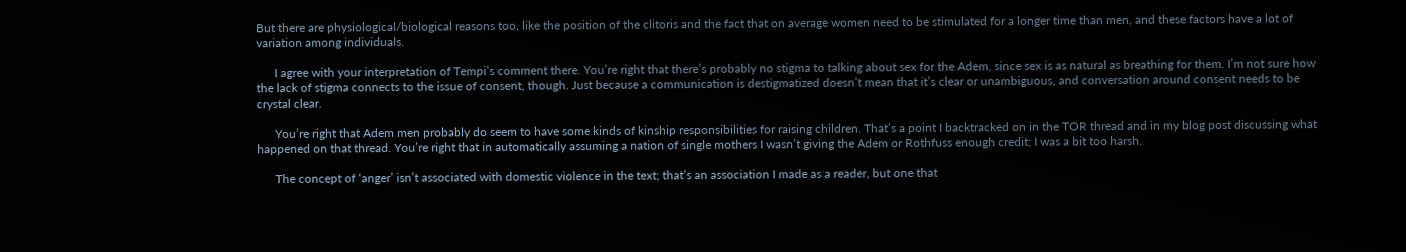But there are physiological/biological reasons too, like the position of the clitoris and the fact that on average women need to be stimulated for a longer time than men, and these factors have a lot of variation among individuals.

      I agree with your interpretation of Tempi’s comment there. You’re right that there’s probably no stigma to talking about sex for the Adem, since sex is as natural as breathing for them. I’m not sure how the lack of stigma connects to the issue of consent, though. Just because a communication is destigmatized doesn’t mean that it’s clear or unambiguous, and conversation around consent needs to be crystal clear.

      You’re right that Adem men probably do seem to have some kinds of kinship responsibilities for raising children. That’s a point I backtracked on in the TOR thread and in my blog post discussing what happened on that thread. You’re right that in automatically assuming a nation of single mothers I wasn’t giving the Adem or Rothfuss enough credit; I was a bit too harsh.

      The concept of ‘anger’ isn’t associated with domestic violence in the text; that’s an association I made as a reader, but one that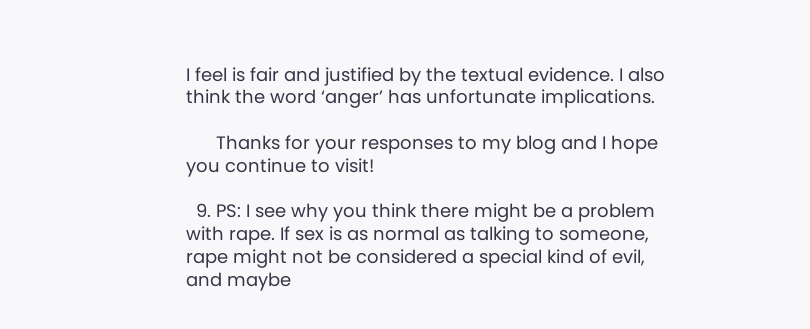I feel is fair and justified by the textual evidence. I also think the word ‘anger’ has unfortunate implications.

      Thanks for your responses to my blog and I hope you continue to visit!

  9. PS: I see why you think there might be a problem with rape. If sex is as normal as talking to someone, rape might not be considered a special kind of evil, and maybe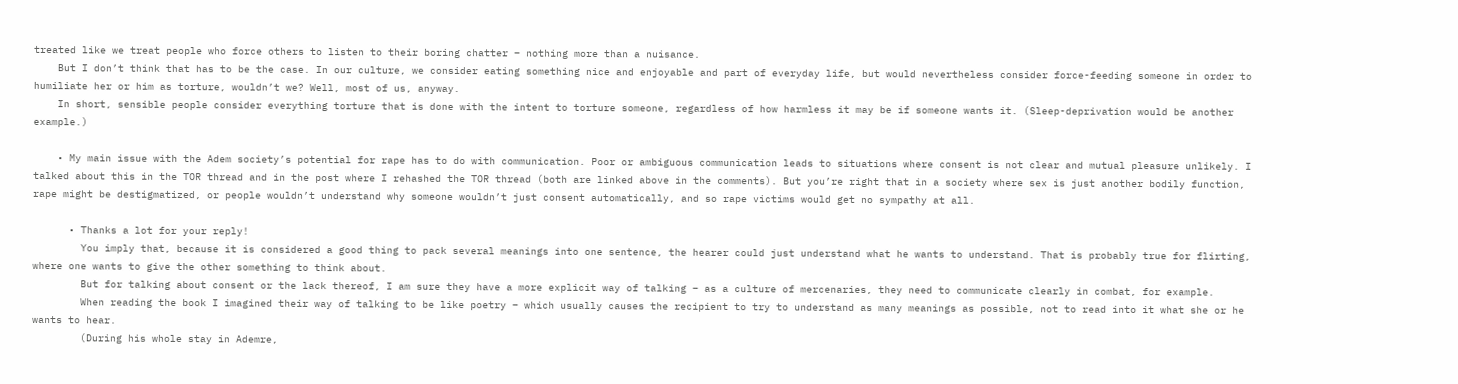treated like we treat people who force others to listen to their boring chatter – nothing more than a nuisance.
    But I don’t think that has to be the case. In our culture, we consider eating something nice and enjoyable and part of everyday life, but would nevertheless consider force-feeding someone in order to humiliate her or him as torture, wouldn’t we? Well, most of us, anyway.
    In short, sensible people consider everything torture that is done with the intent to torture someone, regardless of how harmless it may be if someone wants it. (Sleep-deprivation would be another example.)

    • My main issue with the Adem society’s potential for rape has to do with communication. Poor or ambiguous communication leads to situations where consent is not clear and mutual pleasure unlikely. I talked about this in the TOR thread and in the post where I rehashed the TOR thread (both are linked above in the comments). But you’re right that in a society where sex is just another bodily function, rape might be destigmatized, or people wouldn’t understand why someone wouldn’t just consent automatically, and so rape victims would get no sympathy at all.

      • Thanks a lot for your reply!
        You imply that, because it is considered a good thing to pack several meanings into one sentence, the hearer could just understand what he wants to understand. That is probably true for flirting, where one wants to give the other something to think about.
        But for talking about consent or the lack thereof, I am sure they have a more explicit way of talking – as a culture of mercenaries, they need to communicate clearly in combat, for example.
        When reading the book I imagined their way of talking to be like poetry – which usually causes the recipient to try to understand as many meanings as possible, not to read into it what she or he wants to hear.
        (During his whole stay in Ademre,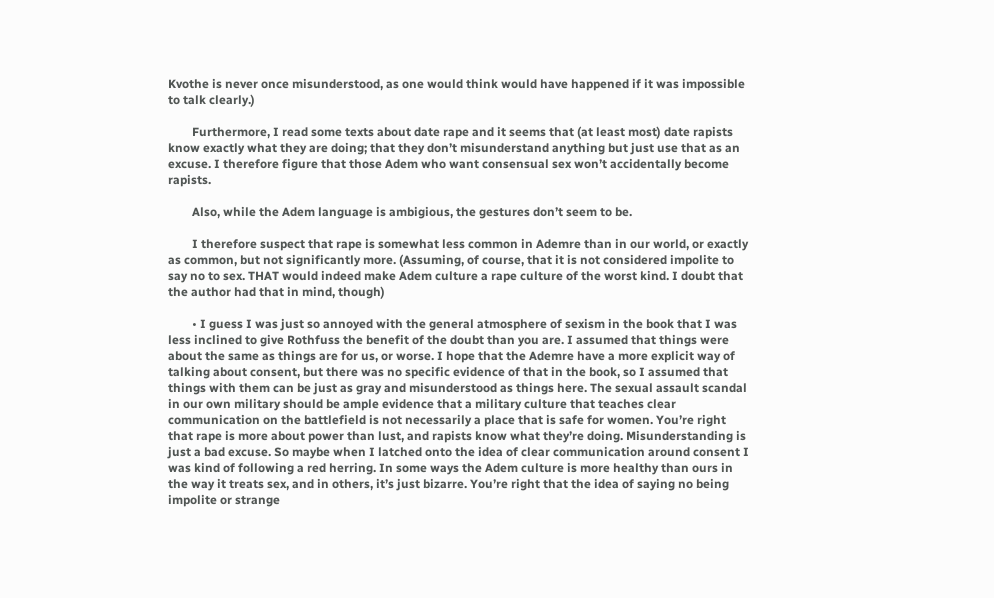Kvothe is never once misunderstood, as one would think would have happened if it was impossible to talk clearly.)

        Furthermore, I read some texts about date rape and it seems that (at least most) date rapists know exactly what they are doing; that they don’t misunderstand anything but just use that as an excuse. I therefore figure that those Adem who want consensual sex won’t accidentally become rapists.

        Also, while the Adem language is ambigious, the gestures don’t seem to be.

        I therefore suspect that rape is somewhat less common in Ademre than in our world, or exactly as common, but not significantly more. (Assuming, of course, that it is not considered impolite to say no to sex. THAT would indeed make Adem culture a rape culture of the worst kind. I doubt that the author had that in mind, though)

        • I guess I was just so annoyed with the general atmosphere of sexism in the book that I was less inclined to give Rothfuss the benefit of the doubt than you are. I assumed that things were about the same as things are for us, or worse. I hope that the Ademre have a more explicit way of talking about consent, but there was no specific evidence of that in the book, so I assumed that things with them can be just as gray and misunderstood as things here. The sexual assault scandal in our own military should be ample evidence that a military culture that teaches clear communication on the battlefield is not necessarily a place that is safe for women. You’re right that rape is more about power than lust, and rapists know what they’re doing. Misunderstanding is just a bad excuse. So maybe when I latched onto the idea of clear communication around consent I was kind of following a red herring. In some ways the Adem culture is more healthy than ours in the way it treats sex, and in others, it’s just bizarre. You’re right that the idea of saying no being impolite or strange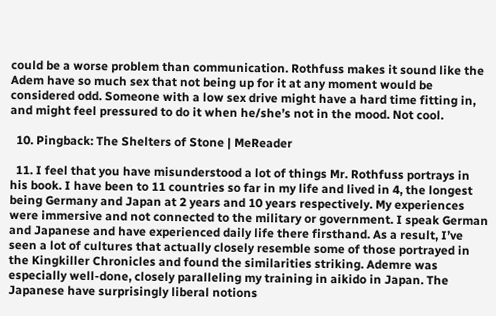could be a worse problem than communication. Rothfuss makes it sound like the Adem have so much sex that not being up for it at any moment would be considered odd. Someone with a low sex drive might have a hard time fitting in, and might feel pressured to do it when he/she’s not in the mood. Not cool.

  10. Pingback: The Shelters of Stone | MeReader

  11. I feel that you have misunderstood a lot of things Mr. Rothfuss portrays in his book. I have been to 11 countries so far in my life and lived in 4, the longest being Germany and Japan at 2 years and 10 years respectively. My experiences were immersive and not connected to the military or government. I speak German and Japanese and have experienced daily life there firsthand. As a result, I’ve seen a lot of cultures that actually closely resemble some of those portrayed in the Kingkiller Chronicles and found the similarities striking. Ademre was especially well-done, closely paralleling my training in aikido in Japan. The Japanese have surprisingly liberal notions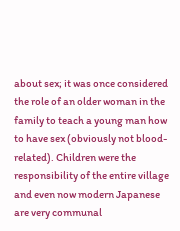about sex; it was once considered the role of an older woman in the family to teach a young man how to have sex (obviously not blood-related). Children were the responsibility of the entire village and even now modern Japanese are very communal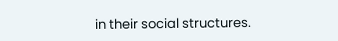in their social structures.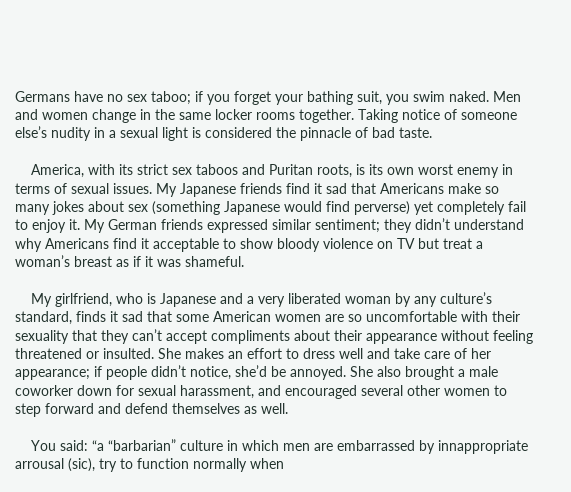Germans have no sex taboo; if you forget your bathing suit, you swim naked. Men and women change in the same locker rooms together. Taking notice of someone else’s nudity in a sexual light is considered the pinnacle of bad taste.

    America, with its strict sex taboos and Puritan roots, is its own worst enemy in terms of sexual issues. My Japanese friends find it sad that Americans make so many jokes about sex (something Japanese would find perverse) yet completely fail to enjoy it. My German friends expressed similar sentiment; they didn’t understand why Americans find it acceptable to show bloody violence on TV but treat a woman’s breast as if it was shameful.

    My girlfriend, who is Japanese and a very liberated woman by any culture’s standard, finds it sad that some American women are so uncomfortable with their sexuality that they can’t accept compliments about their appearance without feeling threatened or insulted. She makes an effort to dress well and take care of her appearance; if people didn’t notice, she’d be annoyed. She also brought a male coworker down for sexual harassment, and encouraged several other women to step forward and defend themselves as well.

    You said: “a “barbarian” culture in which men are embarrassed by innappropriate arrousal (sic), try to function normally when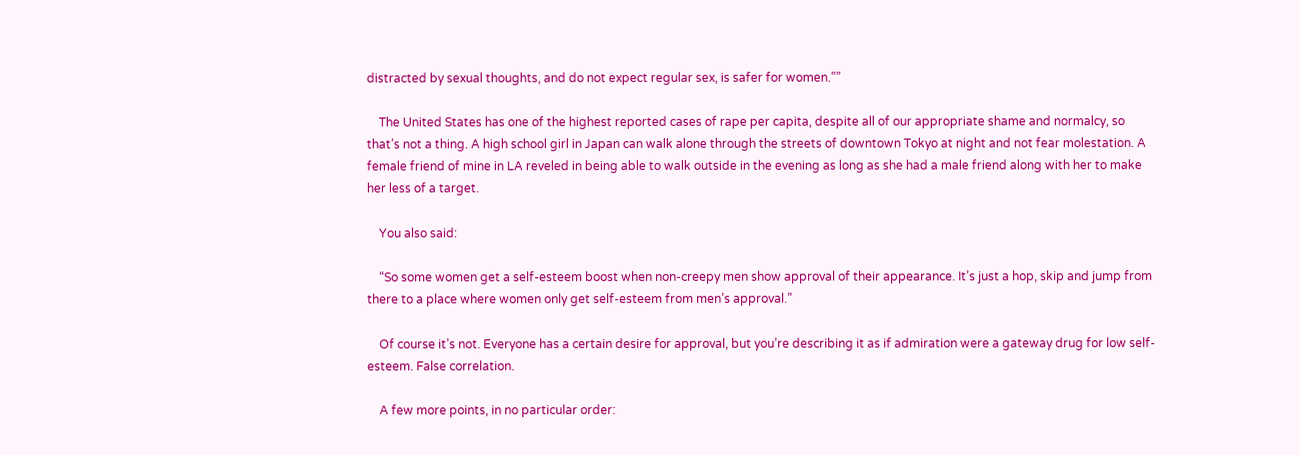distracted by sexual thoughts, and do not expect regular sex, is safer for women.””

    The United States has one of the highest reported cases of rape per capita, despite all of our appropriate shame and normalcy, so that’s not a thing. A high school girl in Japan can walk alone through the streets of downtown Tokyo at night and not fear molestation. A female friend of mine in LA reveled in being able to walk outside in the evening as long as she had a male friend along with her to make her less of a target.

    You also said:

    “So some women get a self-esteem boost when non-creepy men show approval of their appearance. It’s just a hop, skip and jump from there to a place where women only get self-esteem from men’s approval.”

    Of course it’s not. Everyone has a certain desire for approval, but you’re describing it as if admiration were a gateway drug for low self-esteem. False correlation.

    A few more points, in no particular order: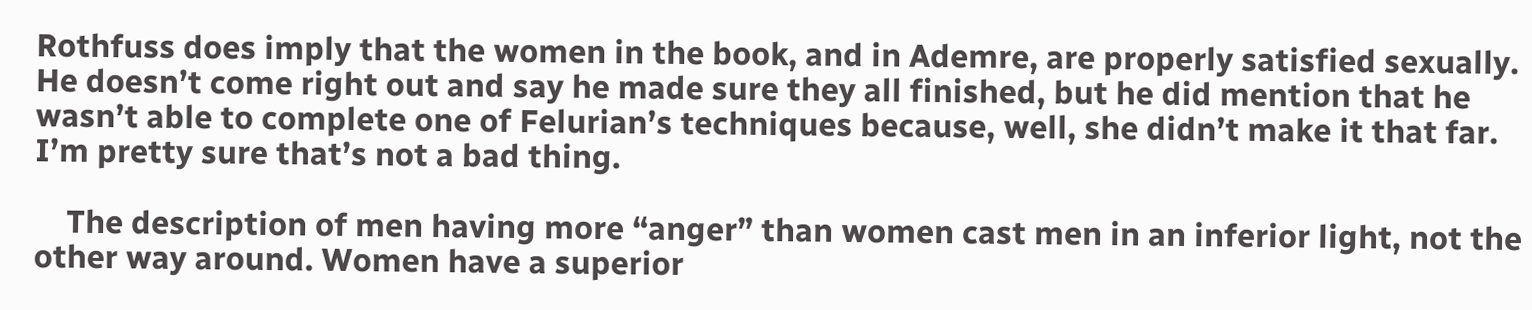Rothfuss does imply that the women in the book, and in Ademre, are properly satisfied sexually. He doesn’t come right out and say he made sure they all finished, but he did mention that he wasn’t able to complete one of Felurian’s techniques because, well, she didn’t make it that far. I’m pretty sure that’s not a bad thing.

    The description of men having more “anger” than women cast men in an inferior light, not the other way around. Women have a superior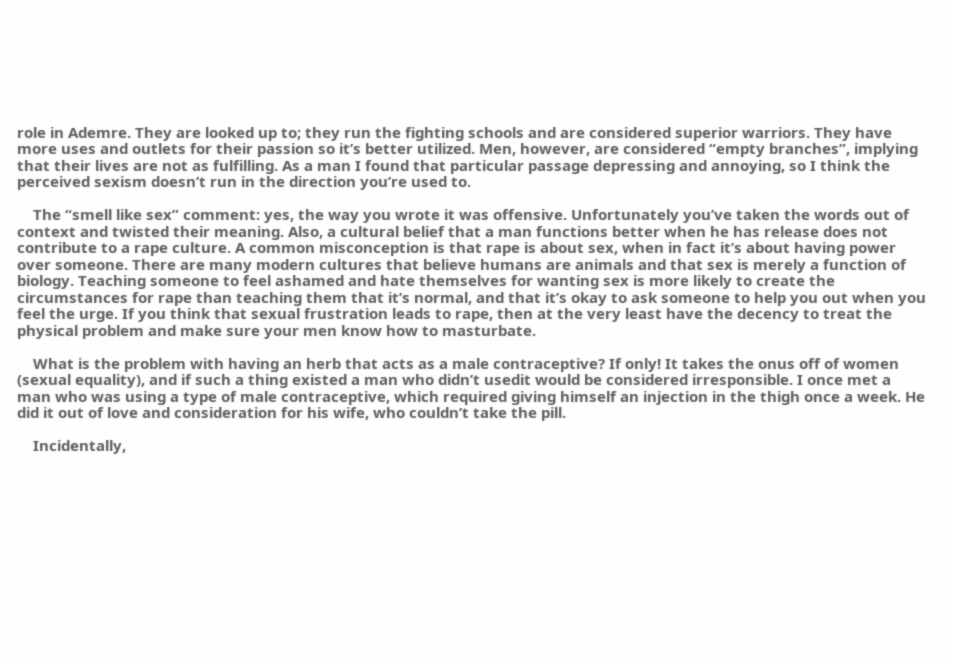role in Ademre. They are looked up to; they run the fighting schools and are considered superior warriors. They have more uses and outlets for their passion so it’s better utilized. Men, however, are considered “empty branches”, implying that their lives are not as fulfilling. As a man I found that particular passage depressing and annoying, so I think the perceived sexism doesn’t run in the direction you’re used to.

    The “smell like sex” comment: yes, the way you wrote it was offensive. Unfortunately you’ve taken the words out of context and twisted their meaning. Also, a cultural belief that a man functions better when he has release does not contribute to a rape culture. A common misconception is that rape is about sex, when in fact it’s about having power over someone. There are many modern cultures that believe humans are animals and that sex is merely a function of biology. Teaching someone to feel ashamed and hate themselves for wanting sex is more likely to create the circumstances for rape than teaching them that it’s normal, and that it’s okay to ask someone to help you out when you feel the urge. If you think that sexual frustration leads to rape, then at the very least have the decency to treat the physical problem and make sure your men know how to masturbate.

    What is the problem with having an herb that acts as a male contraceptive? If only! It takes the onus off of women (sexual equality), and if such a thing existed a man who didn’t usedit would be considered irresponsible. I once met a man who was using a type of male contraceptive, which required giving himself an injection in the thigh once a week. He did it out of love and consideration for his wife, who couldn’t take the pill.

    Incidentally,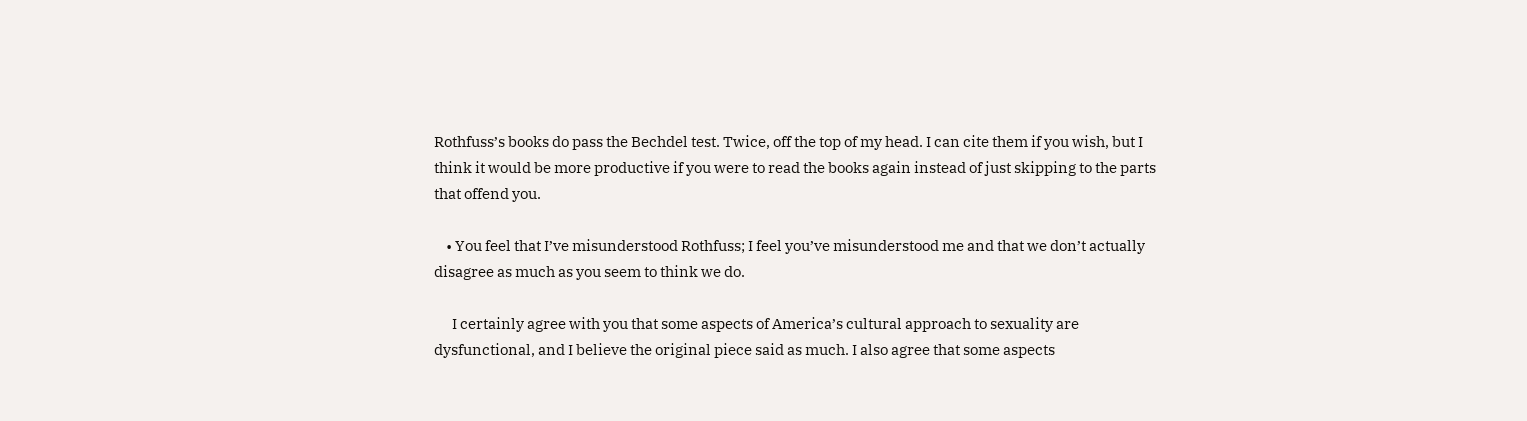Rothfuss’s books do pass the Bechdel test. Twice, off the top of my head. I can cite them if you wish, but I think it would be more productive if you were to read the books again instead of just skipping to the parts that offend you.

    • You feel that I’ve misunderstood Rothfuss; I feel you’ve misunderstood me and that we don’t actually disagree as much as you seem to think we do.

      I certainly agree with you that some aspects of America’s cultural approach to sexuality are dysfunctional, and I believe the original piece said as much. I also agree that some aspects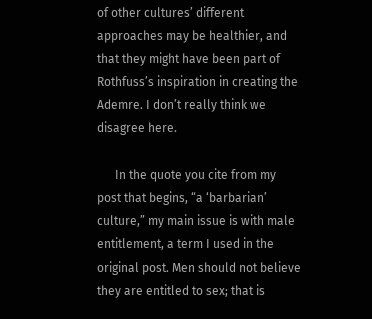of other cultures’ different approaches may be healthier, and that they might have been part of Rothfuss’s inspiration in creating the Ademre. I don’t really think we disagree here.

      In the quote you cite from my post that begins, “a ‘barbarian’ culture,” my main issue is with male entitlement, a term I used in the original post. Men should not believe they are entitled to sex; that is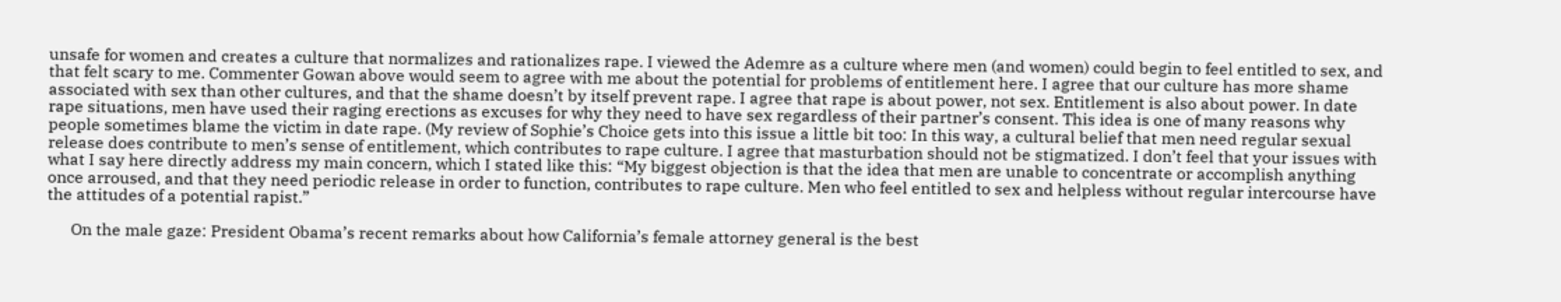unsafe for women and creates a culture that normalizes and rationalizes rape. I viewed the Ademre as a culture where men (and women) could begin to feel entitled to sex, and that felt scary to me. Commenter Gowan above would seem to agree with me about the potential for problems of entitlement here. I agree that our culture has more shame associated with sex than other cultures, and that the shame doesn’t by itself prevent rape. I agree that rape is about power, not sex. Entitlement is also about power. In date rape situations, men have used their raging erections as excuses for why they need to have sex regardless of their partner’s consent. This idea is one of many reasons why people sometimes blame the victim in date rape. (My review of Sophie’s Choice gets into this issue a little bit too: In this way, a cultural belief that men need regular sexual release does contribute to men’s sense of entitlement, which contributes to rape culture. I agree that masturbation should not be stigmatized. I don’t feel that your issues with what I say here directly address my main concern, which I stated like this: “My biggest objection is that the idea that men are unable to concentrate or accomplish anything once arroused, and that they need periodic release in order to function, contributes to rape culture. Men who feel entitled to sex and helpless without regular intercourse have the attitudes of a potential rapist.”

      On the male gaze: President Obama’s recent remarks about how California’s female attorney general is the best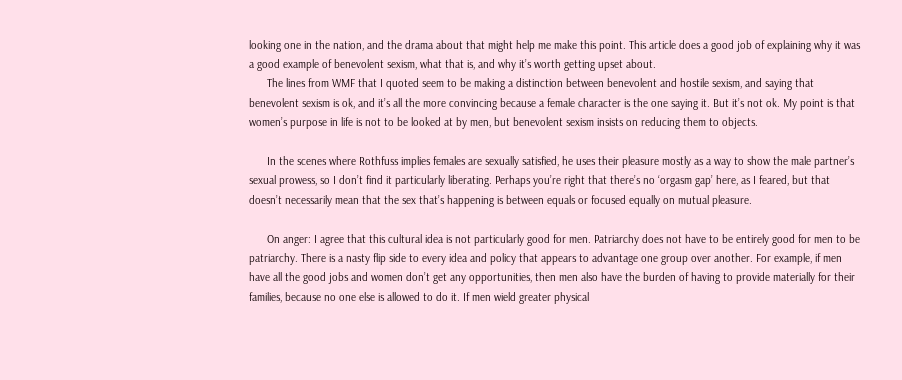looking one in the nation, and the drama about that might help me make this point. This article does a good job of explaining why it was a good example of benevolent sexism, what that is, and why it’s worth getting upset about.
      The lines from WMF that I quoted seem to be making a distinction between benevolent and hostile sexism, and saying that benevolent sexism is ok, and it’s all the more convincing because a female character is the one saying it. But it’s not ok. My point is that women’s purpose in life is not to be looked at by men, but benevolent sexism insists on reducing them to objects.

      In the scenes where Rothfuss implies females are sexually satisfied, he uses their pleasure mostly as a way to show the male partner’s sexual prowess, so I don’t find it particularly liberating. Perhaps you’re right that there’s no ‘orgasm gap’ here, as I feared, but that doesn’t necessarily mean that the sex that’s happening is between equals or focused equally on mutual pleasure.

      On anger: I agree that this cultural idea is not particularly good for men. Patriarchy does not have to be entirely good for men to be patriarchy. There is a nasty flip side to every idea and policy that appears to advantage one group over another. For example, if men have all the good jobs and women don’t get any opportunities, then men also have the burden of having to provide materially for their families, because no one else is allowed to do it. If men wield greater physical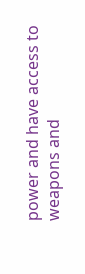power and have access to weapons and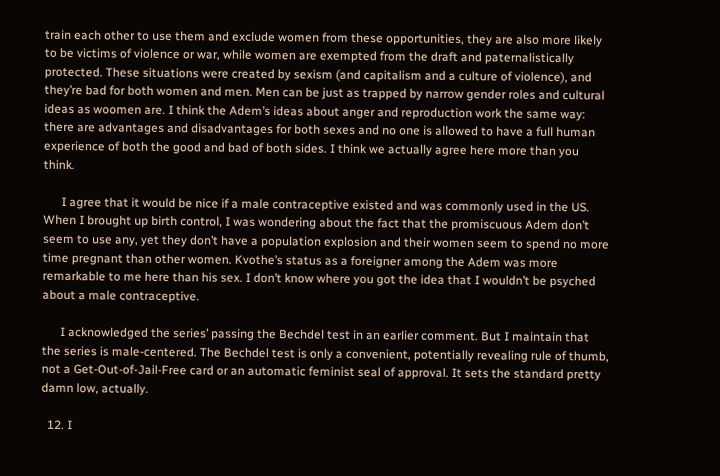train each other to use them and exclude women from these opportunities, they are also more likely to be victims of violence or war, while women are exempted from the draft and paternalistically protected. These situations were created by sexism (and capitalism and a culture of violence), and they’re bad for both women and men. Men can be just as trapped by narrow gender roles and cultural ideas as woomen are. I think the Adem’s ideas about anger and reproduction work the same way: there are advantages and disadvantages for both sexes and no one is allowed to have a full human experience of both the good and bad of both sides. I think we actually agree here more than you think.

      I agree that it would be nice if a male contraceptive existed and was commonly used in the US. When I brought up birth control, I was wondering about the fact that the promiscuous Adem don’t seem to use any, yet they don’t have a population explosion and their women seem to spend no more time pregnant than other women. Kvothe’s status as a foreigner among the Adem was more remarkable to me here than his sex. I don’t know where you got the idea that I wouldn’t be psyched about a male contraceptive.

      I acknowledged the series’ passing the Bechdel test in an earlier comment. But I maintain that the series is male-centered. The Bechdel test is only a convenient, potentially revealing rule of thumb, not a Get-Out-of-Jail-Free card or an automatic feminist seal of approval. It sets the standard pretty damn low, actually.

  12. I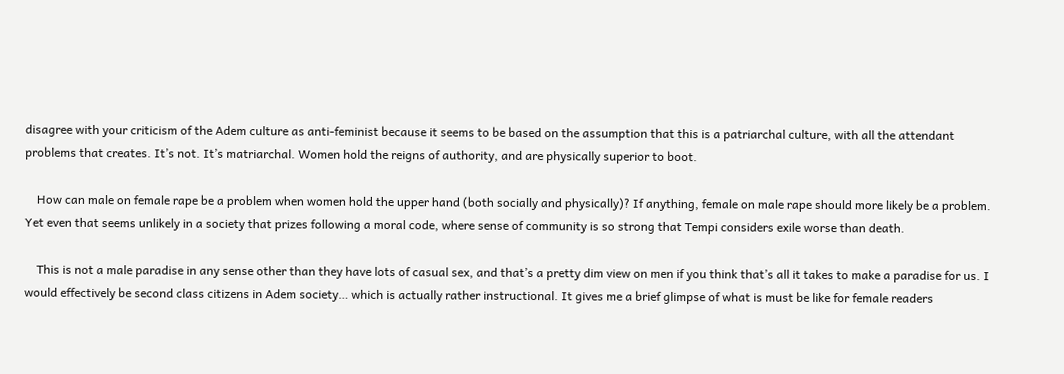disagree with your criticism of the Adem culture as anti-feminist because it seems to be based on the assumption that this is a patriarchal culture, with all the attendant problems that creates. It’s not. It’s matriarchal. Women hold the reigns of authority, and are physically superior to boot.

    How can male on female rape be a problem when women hold the upper hand (both socially and physically)? If anything, female on male rape should more likely be a problem. Yet even that seems unlikely in a society that prizes following a moral code, where sense of community is so strong that Tempi considers exile worse than death.

    This is not a male paradise in any sense other than they have lots of casual sex, and that’s a pretty dim view on men if you think that’s all it takes to make a paradise for us. I would effectively be second class citizens in Adem society… which is actually rather instructional. It gives me a brief glimpse of what is must be like for female readers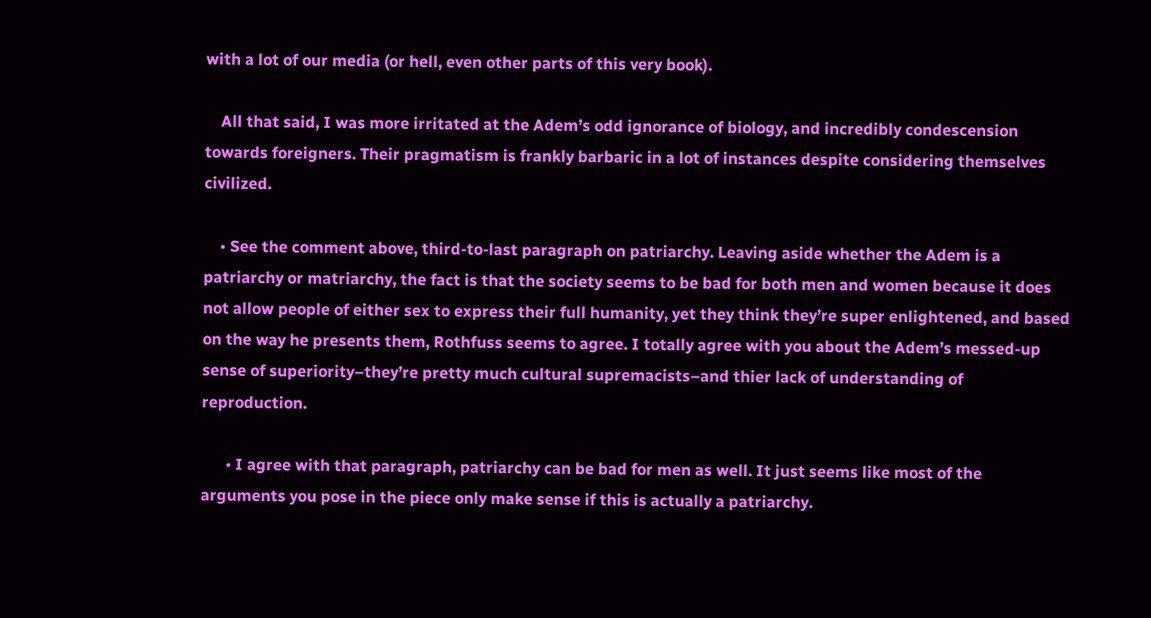with a lot of our media (or hell, even other parts of this very book).

    All that said, I was more irritated at the Adem’s odd ignorance of biology, and incredibly condescension towards foreigners. Their pragmatism is frankly barbaric in a lot of instances despite considering themselves civilized.

    • See the comment above, third-to-last paragraph on patriarchy. Leaving aside whether the Adem is a patriarchy or matriarchy, the fact is that the society seems to be bad for both men and women because it does not allow people of either sex to express their full humanity, yet they think they’re super enlightened, and based on the way he presents them, Rothfuss seems to agree. I totally agree with you about the Adem’s messed-up sense of superiority–they’re pretty much cultural supremacists–and thier lack of understanding of reproduction.

      • I agree with that paragraph, patriarchy can be bad for men as well. It just seems like most of the arguments you pose in the piece only make sense if this is actually a patriarchy.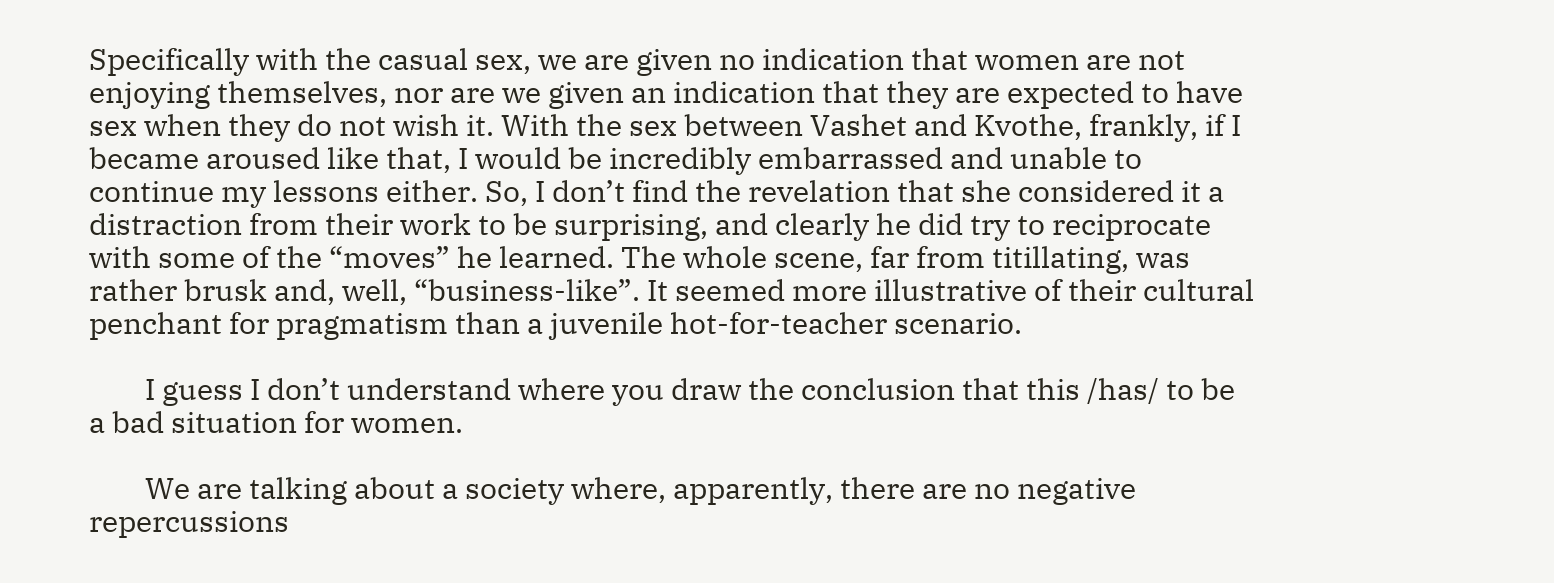Specifically with the casual sex, we are given no indication that women are not enjoying themselves, nor are we given an indication that they are expected to have sex when they do not wish it. With the sex between Vashet and Kvothe, frankly, if I became aroused like that, I would be incredibly embarrassed and unable to continue my lessons either. So, I don’t find the revelation that she considered it a distraction from their work to be surprising, and clearly he did try to reciprocate with some of the “moves” he learned. The whole scene, far from titillating, was rather brusk and, well, “business-like”. It seemed more illustrative of their cultural penchant for pragmatism than a juvenile hot-for-teacher scenario.

        I guess I don’t understand where you draw the conclusion that this /has/ to be a bad situation for women.

        We are talking about a society where, apparently, there are no negative repercussions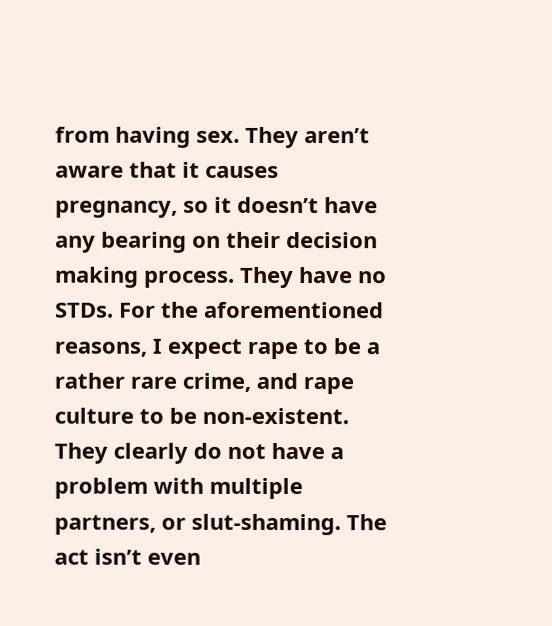from having sex. They aren’t aware that it causes pregnancy, so it doesn’t have any bearing on their decision making process. They have no STDs. For the aforementioned reasons, I expect rape to be a rather rare crime, and rape culture to be non-existent. They clearly do not have a problem with multiple partners, or slut-shaming. The act isn’t even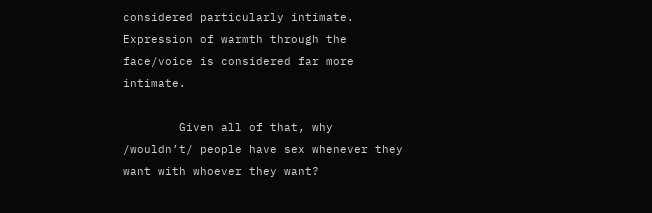considered particularly intimate. Expression of warmth through the face/voice is considered far more intimate.

        Given all of that, why /wouldn’t/ people have sex whenever they want with whoever they want?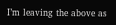I’m leaving the above as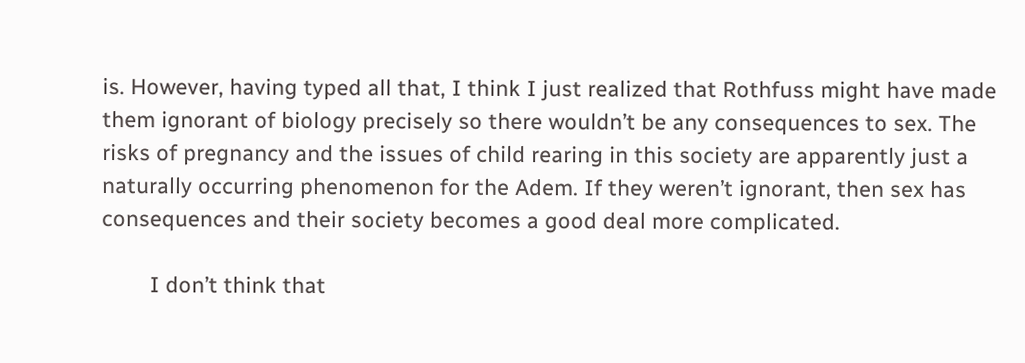is. However, having typed all that, I think I just realized that Rothfuss might have made them ignorant of biology precisely so there wouldn’t be any consequences to sex. The risks of pregnancy and the issues of child rearing in this society are apparently just a naturally occurring phenomenon for the Adem. If they weren’t ignorant, then sex has consequences and their society becomes a good deal more complicated.

        I don’t think that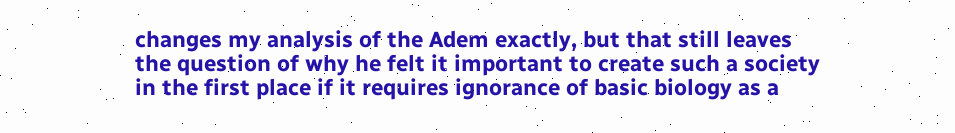changes my analysis of the Adem exactly, but that still leaves the question of why he felt it important to create such a society in the first place if it requires ignorance of basic biology as a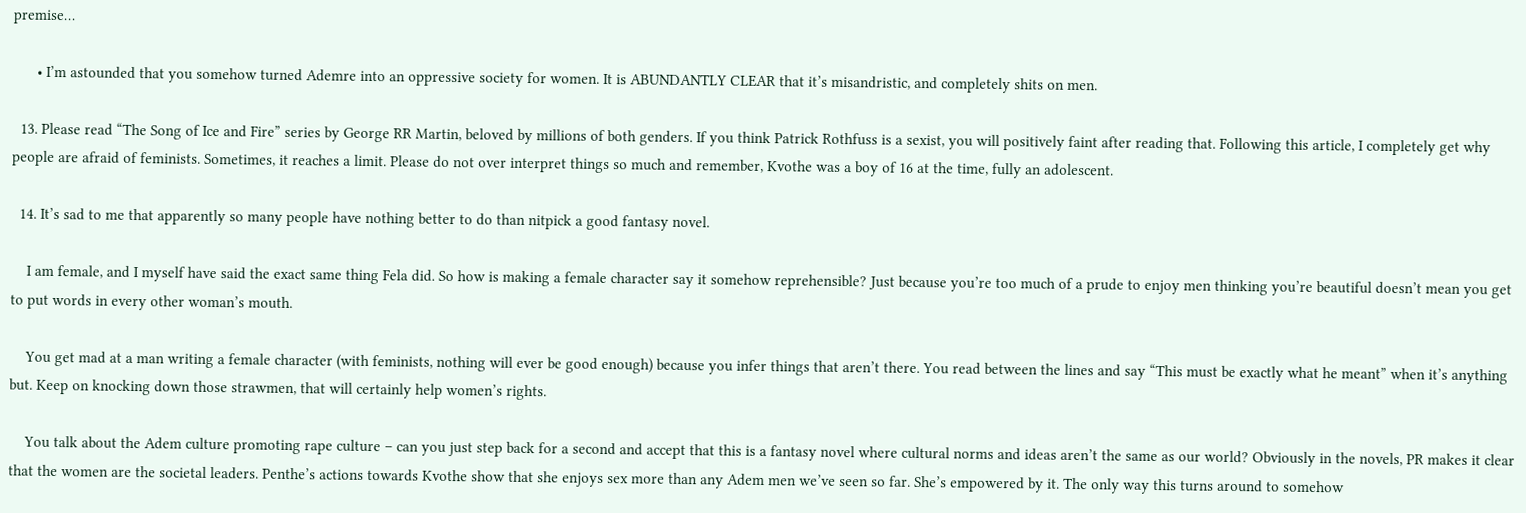premise…

      • I’m astounded that you somehow turned Ademre into an oppressive society for women. It is ABUNDANTLY CLEAR that it’s misandristic, and completely shits on men.

  13. Please read “The Song of Ice and Fire” series by George RR Martin, beloved by millions of both genders. If you think Patrick Rothfuss is a sexist, you will positively faint after reading that. Following this article, I completely get why people are afraid of feminists. Sometimes, it reaches a limit. Please do not over interpret things so much and remember, Kvothe was a boy of 16 at the time, fully an adolescent.

  14. It’s sad to me that apparently so many people have nothing better to do than nitpick a good fantasy novel.

    I am female, and I myself have said the exact same thing Fela did. So how is making a female character say it somehow reprehensible? Just because you’re too much of a prude to enjoy men thinking you’re beautiful doesn’t mean you get to put words in every other woman’s mouth.

    You get mad at a man writing a female character (with feminists, nothing will ever be good enough) because you infer things that aren’t there. You read between the lines and say “This must be exactly what he meant” when it’s anything but. Keep on knocking down those strawmen, that will certainly help women’s rights.

    You talk about the Adem culture promoting rape culture – can you just step back for a second and accept that this is a fantasy novel where cultural norms and ideas aren’t the same as our world? Obviously in the novels, PR makes it clear that the women are the societal leaders. Penthe’s actions towards Kvothe show that she enjoys sex more than any Adem men we’ve seen so far. She’s empowered by it. The only way this turns around to somehow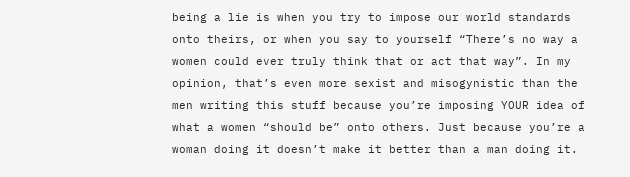being a lie is when you try to impose our world standards onto theirs, or when you say to yourself “There’s no way a women could ever truly think that or act that way”. In my opinion, that’s even more sexist and misogynistic than the men writing this stuff because you’re imposing YOUR idea of what a women “should be” onto others. Just because you’re a woman doing it doesn’t make it better than a man doing it.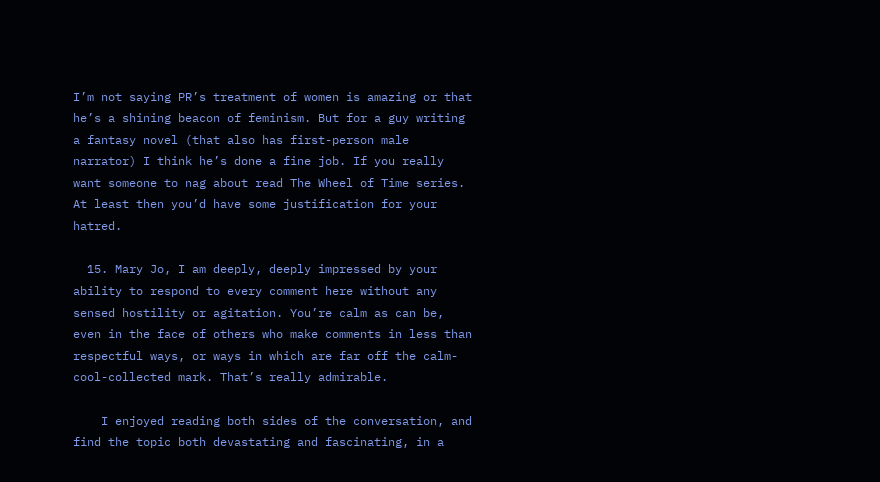I’m not saying PR’s treatment of women is amazing or that he’s a shining beacon of feminism. But for a guy writing a fantasy novel (that also has first-person male narrator) I think he’s done a fine job. If you really want someone to nag about read The Wheel of Time series. At least then you’d have some justification for your hatred.

  15. Mary Jo, I am deeply, deeply impressed by your ability to respond to every comment here without any sensed hostility or agitation. You’re calm as can be, even in the face of others who make comments in less than respectful ways, or ways in which are far off the calm-cool-collected mark. That’s really admirable.

    I enjoyed reading both sides of the conversation, and find the topic both devastating and fascinating, in a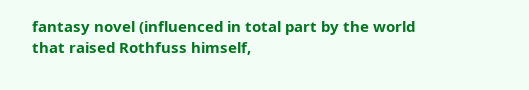fantasy novel (influenced in total part by the world that raised Rothfuss himself,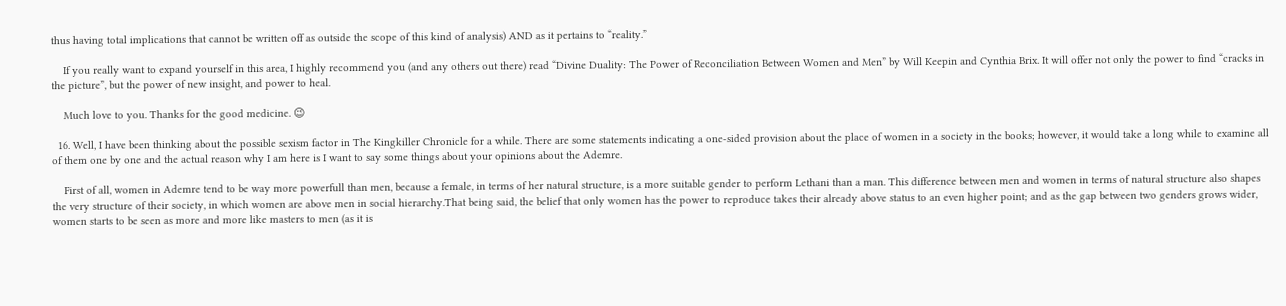thus having total implications that cannot be written off as outside the scope of this kind of analysis) AND as it pertains to “reality.”

    If you really want to expand yourself in this area, I highly recommend you (and any others out there) read “Divine Duality: The Power of Reconciliation Between Women and Men” by Will Keepin and Cynthia Brix. It will offer not only the power to find “cracks in the picture”, but the power of new insight, and power to heal.

    Much love to you. Thanks for the good medicine. 😉

  16. Well, I have been thinking about the possible sexism factor in The Kingkiller Chronicle for a while. There are some statements indicating a one-sided provision about the place of women in a society in the books; however, it would take a long while to examine all of them one by one and the actual reason why I am here is I want to say some things about your opinions about the Ademre.

    First of all, women in Ademre tend to be way more powerfull than men, because a female, in terms of her natural structure, is a more suitable gender to perform Lethani than a man. This difference between men and women in terms of natural structure also shapes the very structure of their society, in which women are above men in social hierarchy.That being said, the belief that only women has the power to reproduce takes their already above status to an even higher point; and as the gap between two genders grows wider, women starts to be seen as more and more like masters to men (as it is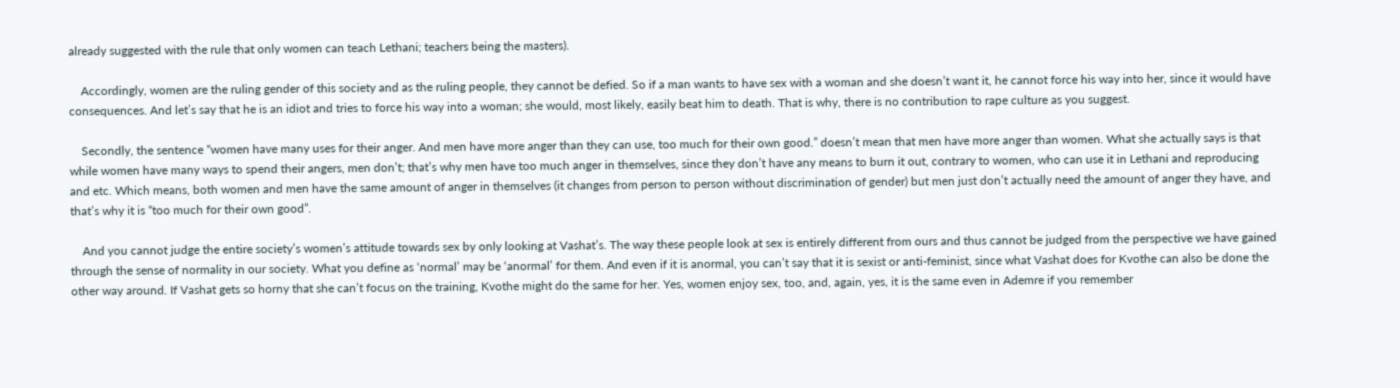already suggested with the rule that only women can teach Lethani; teachers being the masters).

    Accordingly, women are the ruling gender of this society and as the ruling people, they cannot be defied. So if a man wants to have sex with a woman and she doesn’t want it, he cannot force his way into her, since it would have consequences. And let’s say that he is an idiot and tries to force his way into a woman; she would, most likely, easily beat him to death. That is why, there is no contribution to rape culture as you suggest.

    Secondly, the sentence “women have many uses for their anger. And men have more anger than they can use, too much for their own good.” doesn’t mean that men have more anger than women. What she actually says is that while women have many ways to spend their angers, men don’t; that’s why men have too much anger in themselves, since they don’t have any means to burn it out, contrary to women, who can use it in Lethani and reproducing and etc. Which means, both women and men have the same amount of anger in themselves (it changes from person to person without discrimination of gender) but men just don’t actually need the amount of anger they have, and that’s why it is “too much for their own good”.

    And you cannot judge the entire society’s women’s attitude towards sex by only looking at Vashat’s. The way these people look at sex is entirely different from ours and thus cannot be judged from the perspective we have gained through the sense of normality in our society. What you define as ‘normal’ may be ‘anormal’ for them. And even if it is anormal, you can’t say that it is sexist or anti-feminist, since what Vashat does for Kvothe can also be done the other way around. If Vashat gets so horny that she can’t focus on the training, Kvothe might do the same for her. Yes, women enjoy sex, too, and, again, yes, it is the same even in Ademre if you remember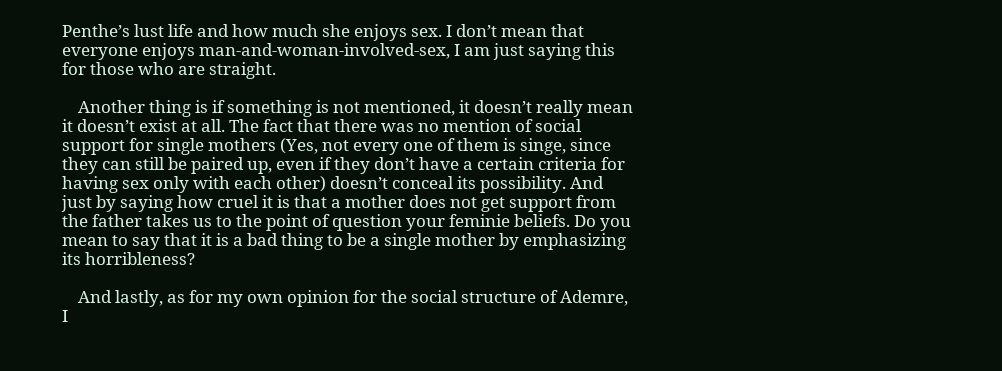Penthe’s lust life and how much she enjoys sex. I don’t mean that everyone enjoys man-and-woman-involved-sex, I am just saying this for those who are straight.

    Another thing is if something is not mentioned, it doesn’t really mean it doesn’t exist at all. The fact that there was no mention of social support for single mothers (Yes, not every one of them is singe, since they can still be paired up, even if they don’t have a certain criteria for having sex only with each other) doesn’t conceal its possibility. And just by saying how cruel it is that a mother does not get support from the father takes us to the point of question your feminie beliefs. Do you mean to say that it is a bad thing to be a single mother by emphasizing its horribleness?

    And lastly, as for my own opinion for the social structure of Ademre, I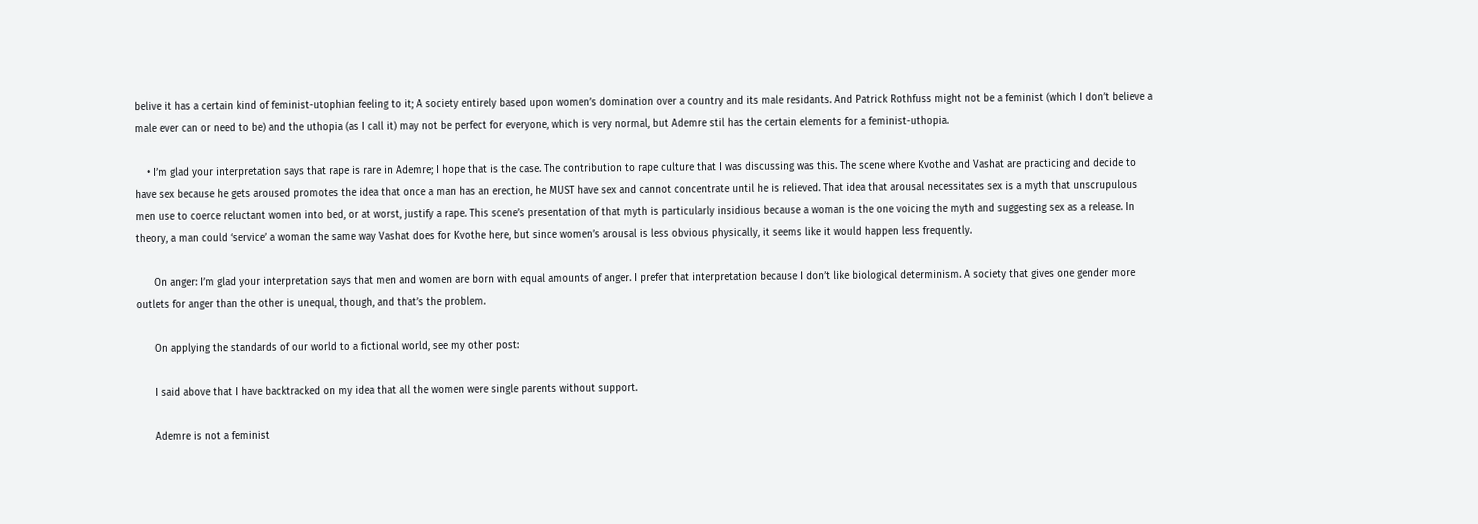belive it has a certain kind of feminist-utophian feeling to it; A society entirely based upon women’s domination over a country and its male residants. And Patrick Rothfuss might not be a feminist (which I don’t believe a male ever can or need to be) and the uthopia (as I call it) may not be perfect for everyone, which is very normal, but Ademre stil has the certain elements for a feminist-uthopia.

    • I’m glad your interpretation says that rape is rare in Ademre; I hope that is the case. The contribution to rape culture that I was discussing was this. The scene where Kvothe and Vashat are practicing and decide to have sex because he gets aroused promotes the idea that once a man has an erection, he MUST have sex and cannot concentrate until he is relieved. That idea that arousal necessitates sex is a myth that unscrupulous men use to coerce reluctant women into bed, or at worst, justify a rape. This scene’s presentation of that myth is particularly insidious because a woman is the one voicing the myth and suggesting sex as a release. In theory, a man could ‘service’ a woman the same way Vashat does for Kvothe here, but since women’s arousal is less obvious physically, it seems like it would happen less frequently.

      On anger: I’m glad your interpretation says that men and women are born with equal amounts of anger. I prefer that interpretation because I don’t like biological determinism. A society that gives one gender more outlets for anger than the other is unequal, though, and that’s the problem.

      On applying the standards of our world to a fictional world, see my other post:

      I said above that I have backtracked on my idea that all the women were single parents without support.

      Ademre is not a feminist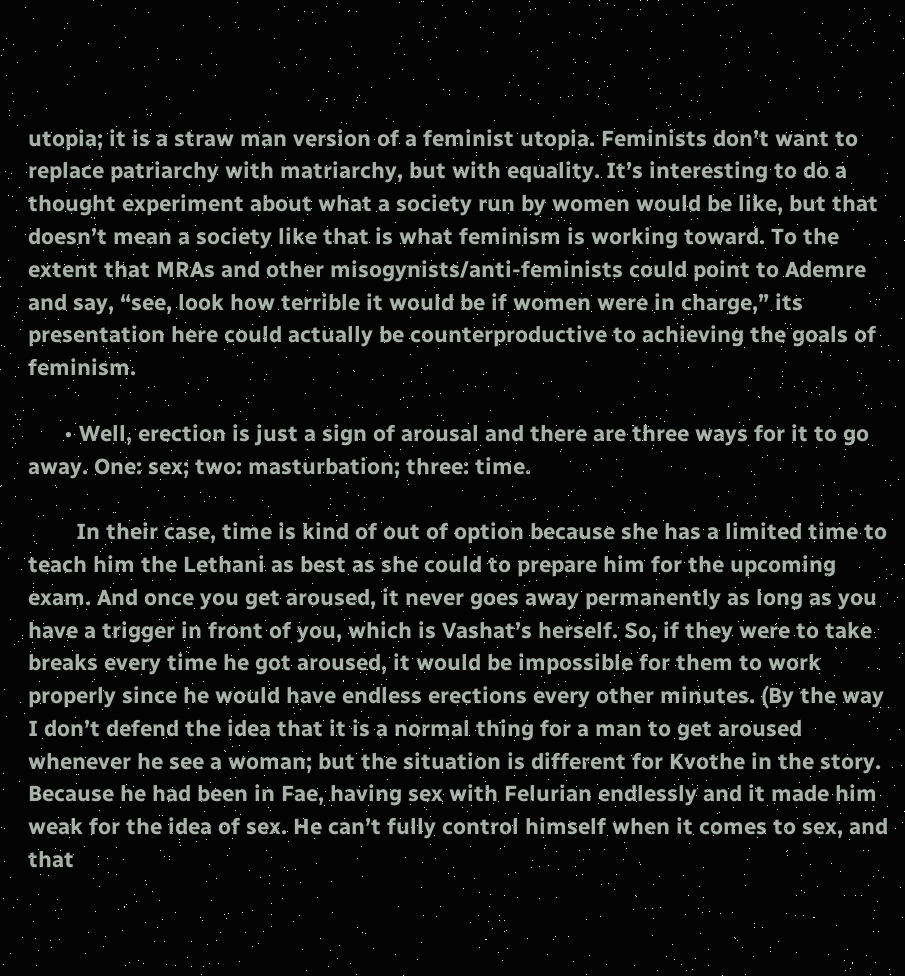utopia; it is a straw man version of a feminist utopia. Feminists don’t want to replace patriarchy with matriarchy, but with equality. It’s interesting to do a thought experiment about what a society run by women would be like, but that doesn’t mean a society like that is what feminism is working toward. To the extent that MRAs and other misogynists/anti-feminists could point to Ademre and say, “see, look how terrible it would be if women were in charge,” its presentation here could actually be counterproductive to achieving the goals of feminism.

      • Well, erection is just a sign of arousal and there are three ways for it to go away. One: sex; two: masturbation; three: time.

        In their case, time is kind of out of option because she has a limited time to teach him the Lethani as best as she could to prepare him for the upcoming exam. And once you get aroused, it never goes away permanently as long as you have a trigger in front of you, which is Vashat’s herself. So, if they were to take breaks every time he got aroused, it would be impossible for them to work properly since he would have endless erections every other minutes. (By the way I don’t defend the idea that it is a normal thing for a man to get aroused whenever he see a woman; but the situation is different for Kvothe in the story. Because he had been in Fae, having sex with Felurian endlessly and it made him weak for the idea of sex. He can’t fully control himself when it comes to sex, and that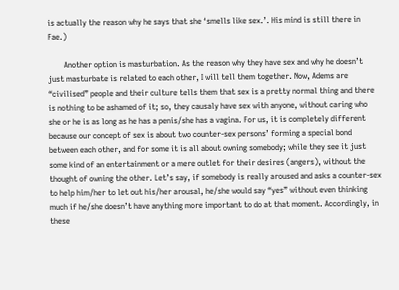is actually the reason why he says that she ‘smells like sex.’. His mind is still there in Fae.)

        Another option is masturbation. As the reason why they have sex and why he doesn’t just masturbate is related to each other, I will tell them together. Now, Adems are “civilised” people and their culture tells them that sex is a pretty normal thing and there is nothing to be ashamed of it; so, they causaly have sex with anyone, without caring who she or he is as long as he has a penis/she has a vagina. For us, it is completely different because our concept of sex is about two counter-sex persons’ forming a special bond between each other, and for some it is all about owning somebody; while they see it just some kind of an entertainment or a mere outlet for their desires (angers), without the thought of owning the other. Let’s say, if somebody is really aroused and asks a counter-sex to help him/her to let out his/her arousal, he/she would say “yes” without even thinking much if he/she doesn’t have anything more important to do at that moment. Accordingly, in these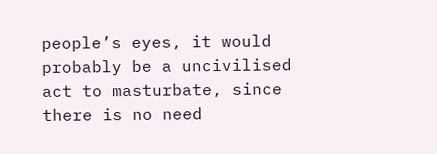people’s eyes, it would probably be a uncivilised act to masturbate, since there is no need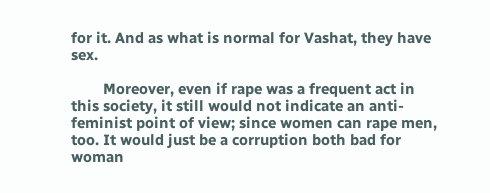for it. And as what is normal for Vashat, they have sex.

        Moreover, even if rape was a frequent act in this society, it still would not indicate an anti-feminist point of view; since women can rape men, too. It would just be a corruption both bad for woman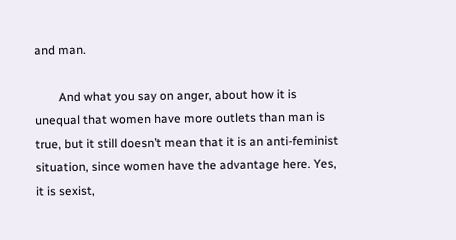and man.

        And what you say on anger, about how it is unequal that women have more outlets than man is true, but it still doesn’t mean that it is an anti-feminist situation, since women have the advantage here. Yes, it is sexist,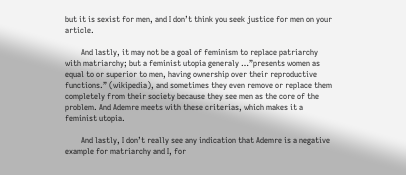but it is sexist for men, and I don’t think you seek justice for men on your article.

        And lastly, it may not be a goal of feminism to replace patriarchy with matriarchy; but a feminist utopia generaly …”presents women as equal to or superior to men, having ownership over their reproductive functions.” (wikipedia), and sometimes they even remove or replace them completely from their society because they see men as the core of the problem. And Ademre meets with these criterias, which makes it a feminist utopia.

        And lastly, I don’t really see any indication that Ademre is a negative example for matriarchy and I, for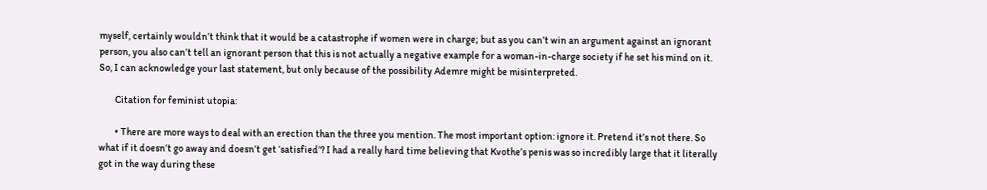myself, certainly wouldn’t think that it would be a catastrophe if women were in charge; but as you can’t win an argument against an ignorant person, you also can’t tell an ignorant person that this is not actually a negative example for a woman-in-charge society if he set his mind on it. So, I can acknowledge your last statement, but only because of the possibility Ademre might be misinterpreted.

        Citation for feminist utopia:

        • There are more ways to deal with an erection than the three you mention. The most important option: ignore it. Pretend it’s not there. So what if it doesn’t go away and doesn’t get ‘satisfied’? I had a really hard time believing that Kvothe’s penis was so incredibly large that it literally got in the way during these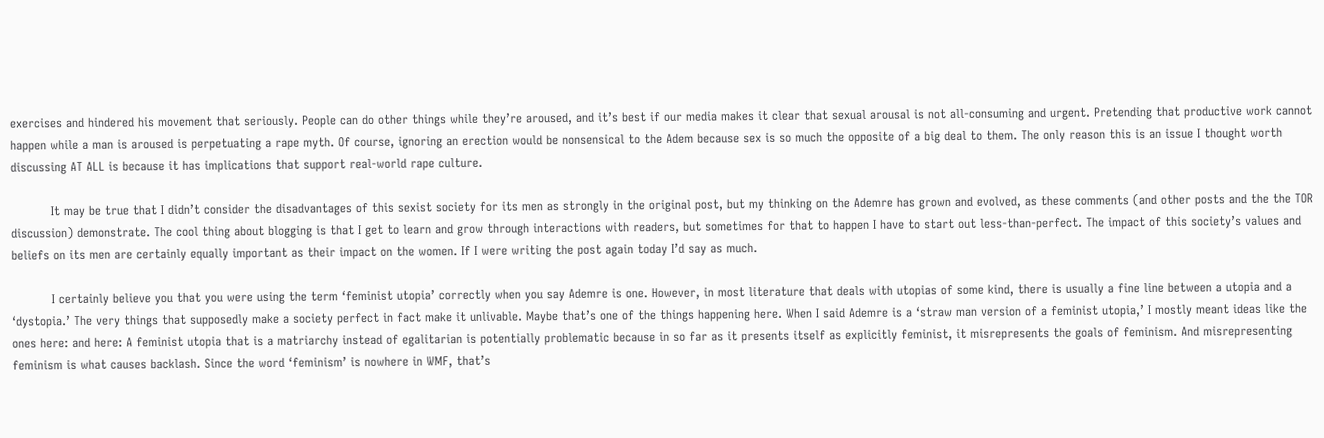exercises and hindered his movement that seriously. People can do other things while they’re aroused, and it’s best if our media makes it clear that sexual arousal is not all-consuming and urgent. Pretending that productive work cannot happen while a man is aroused is perpetuating a rape myth. Of course, ignoring an erection would be nonsensical to the Adem because sex is so much the opposite of a big deal to them. The only reason this is an issue I thought worth discussing AT ALL is because it has implications that support real-world rape culture.

          It may be true that I didn’t consider the disadvantages of this sexist society for its men as strongly in the original post, but my thinking on the Ademre has grown and evolved, as these comments (and other posts and the the TOR discussion) demonstrate. The cool thing about blogging is that I get to learn and grow through interactions with readers, but sometimes for that to happen I have to start out less-than-perfect. The impact of this society’s values and beliefs on its men are certainly equally important as their impact on the women. If I were writing the post again today I’d say as much.

          I certainly believe you that you were using the term ‘feminist utopia’ correctly when you say Ademre is one. However, in most literature that deals with utopias of some kind, there is usually a fine line between a utopia and a ‘dystopia.’ The very things that supposedly make a society perfect in fact make it unlivable. Maybe that’s one of the things happening here. When I said Ademre is a ‘straw man version of a feminist utopia,’ I mostly meant ideas like the ones here: and here: A feminist utopia that is a matriarchy instead of egalitarian is potentially problematic because in so far as it presents itself as explicitly feminist, it misrepresents the goals of feminism. And misrepresenting feminism is what causes backlash. Since the word ‘feminism’ is nowhere in WMF, that’s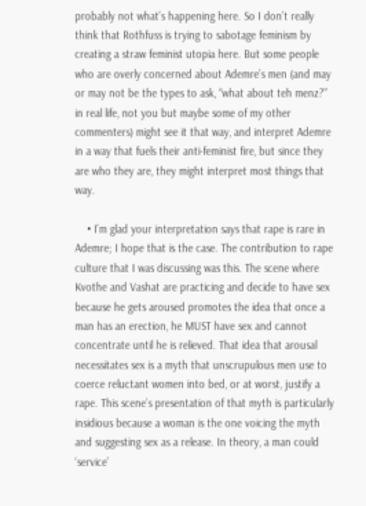probably not what’s happening here. So I don’t really think that Rothfuss is trying to sabotage feminism by creating a straw feminist utopia here. But some people who are overly concerned about Ademre’s men (and may or may not be the types to ask, “what about teh menz?” in real life, not you but maybe some of my other commenters) might see it that way, and interpret Ademre in a way that fuels their anti-feminist fire, but since they are who they are, they might interpret most things that way.

    • I’m glad your interpretation says that rape is rare in Ademre; I hope that is the case. The contribution to rape culture that I was discussing was this. The scene where Kvothe and Vashat are practicing and decide to have sex because he gets aroused promotes the idea that once a man has an erection, he MUST have sex and cannot concentrate until he is relieved. That idea that arousal necessitates sex is a myth that unscrupulous men use to coerce reluctant women into bed, or at worst, justify a rape. This scene’s presentation of that myth is particularly insidious because a woman is the one voicing the myth and suggesting sex as a release. In theory, a man could ‘service’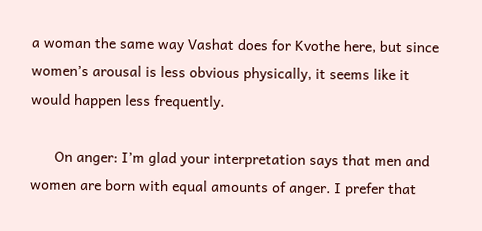a woman the same way Vashat does for Kvothe here, but since women’s arousal is less obvious physically, it seems like it would happen less frequently.

      On anger: I’m glad your interpretation says that men and women are born with equal amounts of anger. I prefer that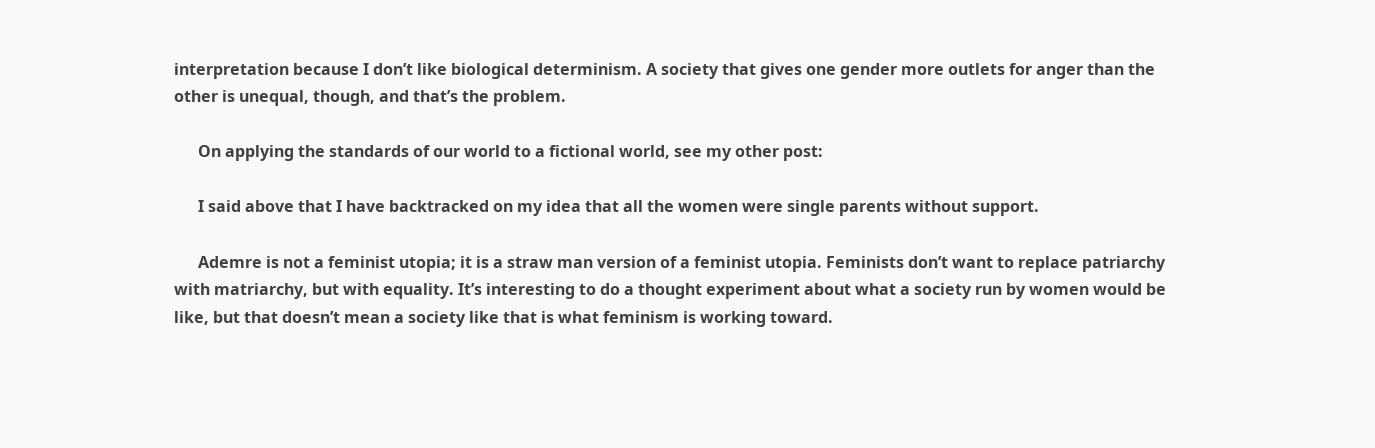interpretation because I don’t like biological determinism. A society that gives one gender more outlets for anger than the other is unequal, though, and that’s the problem.

      On applying the standards of our world to a fictional world, see my other post:

      I said above that I have backtracked on my idea that all the women were single parents without support.

      Ademre is not a feminist utopia; it is a straw man version of a feminist utopia. Feminists don’t want to replace patriarchy with matriarchy, but with equality. It’s interesting to do a thought experiment about what a society run by women would be like, but that doesn’t mean a society like that is what feminism is working toward.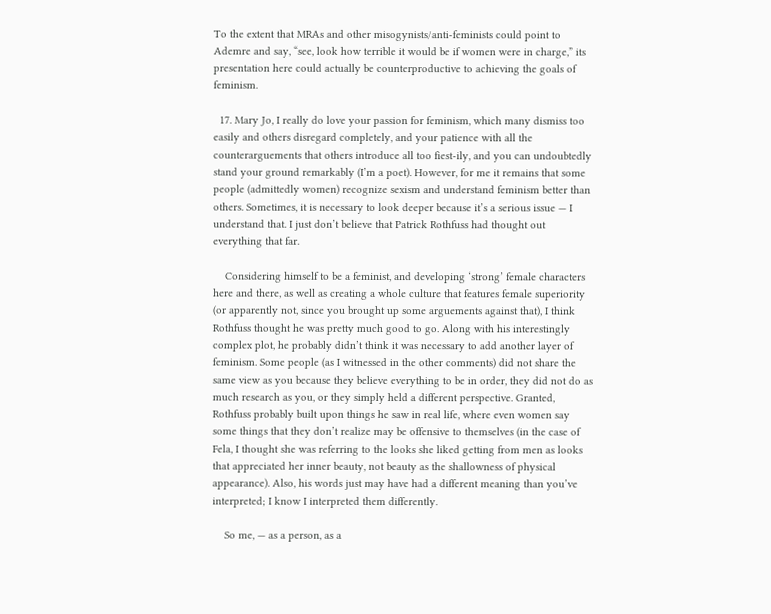To the extent that MRAs and other misogynists/anti-feminists could point to Ademre and say, “see, look how terrible it would be if women were in charge,” its presentation here could actually be counterproductive to achieving the goals of feminism.

  17. Mary Jo, I really do love your passion for feminism, which many dismiss too easily and others disregard completely, and your patience with all the counterarguements that others introduce all too fiest-ily, and you can undoubtedly stand your ground remarkably (I’m a poet). However, for me it remains that some people (admittedly women) recognize sexism and understand feminism better than others. Sometimes, it is necessary to look deeper because it’s a serious issue — I understand that. I just don’t believe that Patrick Rothfuss had thought out everything that far.

    Considering himself to be a feminist, and developing ‘strong’ female characters here and there, as well as creating a whole culture that features female superiority (or apparently not, since you brought up some arguements against that), I think Rothfuss thought he was pretty much good to go. Along with his interestingly complex plot, he probably didn’t think it was necessary to add another layer of feminism. Some people (as I witnessed in the other comments) did not share the same view as you because they believe everything to be in order, they did not do as much research as you, or they simply held a different perspective. Granted, Rothfuss probably built upon things he saw in real life, where even women say some things that they don’t realize may be offensive to themselves (in the case of Fela, I thought she was referring to the looks she liked getting from men as looks that appreciated her inner beauty, not beauty as the shallowness of physical appearance). Also, his words just may have had a different meaning than you’ve interpreted; I know I interpreted them differently.

    So me, — as a person, as a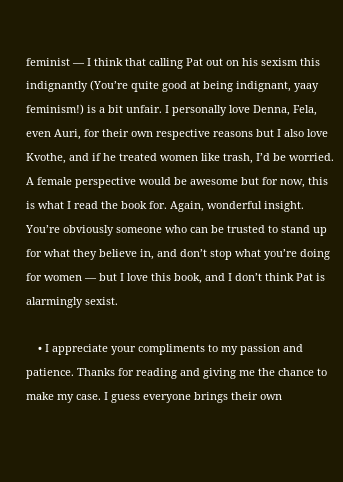feminist — I think that calling Pat out on his sexism this indignantly (You’re quite good at being indignant, yaay feminism!) is a bit unfair. I personally love Denna, Fela, even Auri, for their own respective reasons but I also love Kvothe, and if he treated women like trash, I’d be worried. A female perspective would be awesome but for now, this is what I read the book for. Again, wonderful insight. You’re obviously someone who can be trusted to stand up for what they believe in, and don’t stop what you’re doing for women — but I love this book, and I don’t think Pat is alarmingly sexist.

    • I appreciate your compliments to my passion and patience. Thanks for reading and giving me the chance to make my case. I guess everyone brings their own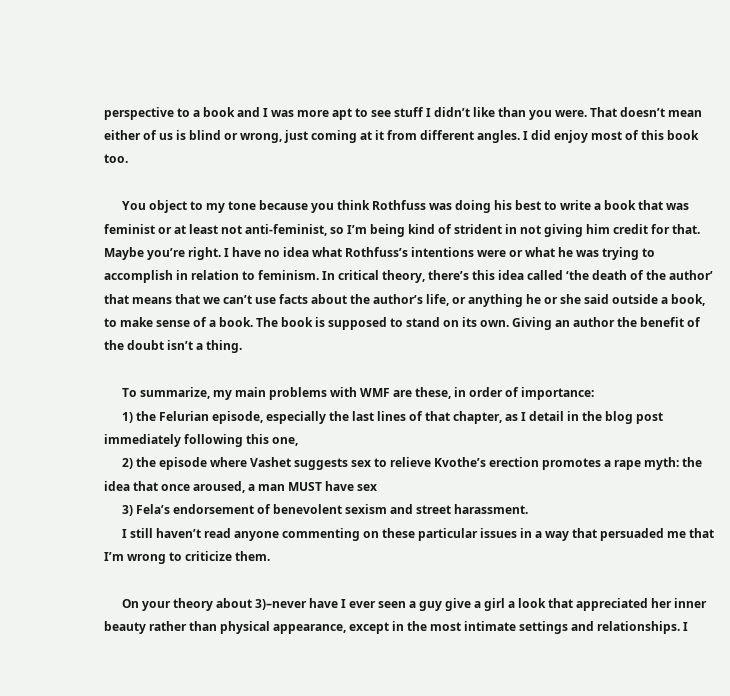perspective to a book and I was more apt to see stuff I didn’t like than you were. That doesn’t mean either of us is blind or wrong, just coming at it from different angles. I did enjoy most of this book too.

      You object to my tone because you think Rothfuss was doing his best to write a book that was feminist or at least not anti-feminist, so I’m being kind of strident in not giving him credit for that. Maybe you’re right. I have no idea what Rothfuss’s intentions were or what he was trying to accomplish in relation to feminism. In critical theory, there’s this idea called ‘the death of the author’ that means that we can’t use facts about the author’s life, or anything he or she said outside a book, to make sense of a book. The book is supposed to stand on its own. Giving an author the benefit of the doubt isn’t a thing.

      To summarize, my main problems with WMF are these, in order of importance:
      1) the Felurian episode, especially the last lines of that chapter, as I detail in the blog post immediately following this one,
      2) the episode where Vashet suggests sex to relieve Kvothe’s erection promotes a rape myth: the idea that once aroused, a man MUST have sex
      3) Fela’s endorsement of benevolent sexism and street harassment.
      I still haven’t read anyone commenting on these particular issues in a way that persuaded me that I’m wrong to criticize them.

      On your theory about 3)–never have I ever seen a guy give a girl a look that appreciated her inner beauty rather than physical appearance, except in the most intimate settings and relationships. I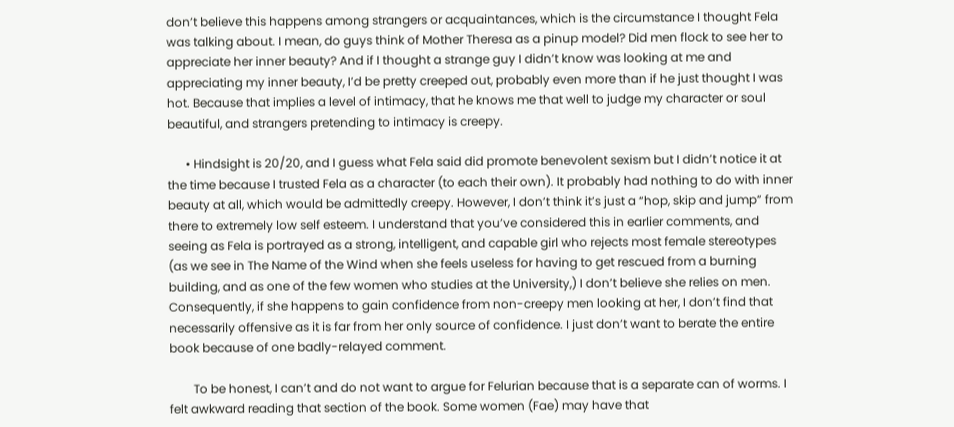don’t believe this happens among strangers or acquaintances, which is the circumstance I thought Fela was talking about. I mean, do guys think of Mother Theresa as a pinup model? Did men flock to see her to appreciate her inner beauty? And if I thought a strange guy I didn’t know was looking at me and appreciating my inner beauty, I’d be pretty creeped out, probably even more than if he just thought I was hot. Because that implies a level of intimacy, that he knows me that well to judge my character or soul beautiful, and strangers pretending to intimacy is creepy.

      • Hindsight is 20/20, and I guess what Fela said did promote benevolent sexism but I didn’t notice it at the time because I trusted Fela as a character (to each their own). It probably had nothing to do with inner beauty at all, which would be admittedly creepy. However, I don’t think it’s just a “hop, skip and jump” from there to extremely low self esteem. I understand that you’ve considered this in earlier comments, and seeing as Fela is portrayed as a strong, intelligent, and capable girl who rejects most female stereotypes (as we see in The Name of the Wind when she feels useless for having to get rescued from a burning building, and as one of the few women who studies at the University,) I don’t believe she relies on men. Consequently, if she happens to gain confidence from non-creepy men looking at her, I don’t find that necessarily offensive as it is far from her only source of confidence. I just don’t want to berate the entire book because of one badly-relayed comment.

        To be honest, I can’t and do not want to argue for Felurian because that is a separate can of worms. I felt awkward reading that section of the book. Some women (Fae) may have that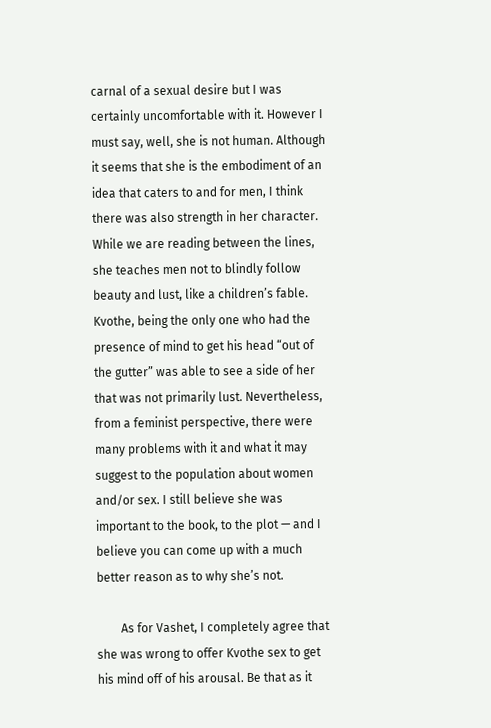carnal of a sexual desire but I was certainly uncomfortable with it. However I must say, well, she is not human. Although it seems that she is the embodiment of an idea that caters to and for men, I think there was also strength in her character. While we are reading between the lines, she teaches men not to blindly follow beauty and lust, like a children’s fable. Kvothe, being the only one who had the presence of mind to get his head “out of the gutter” was able to see a side of her that was not primarily lust. Nevertheless, from a feminist perspective, there were many problems with it and what it may suggest to the population about women and/or sex. I still believe she was important to the book, to the plot — and I believe you can come up with a much better reason as to why she’s not.

        As for Vashet, I completely agree that she was wrong to offer Kvothe sex to get his mind off of his arousal. Be that as it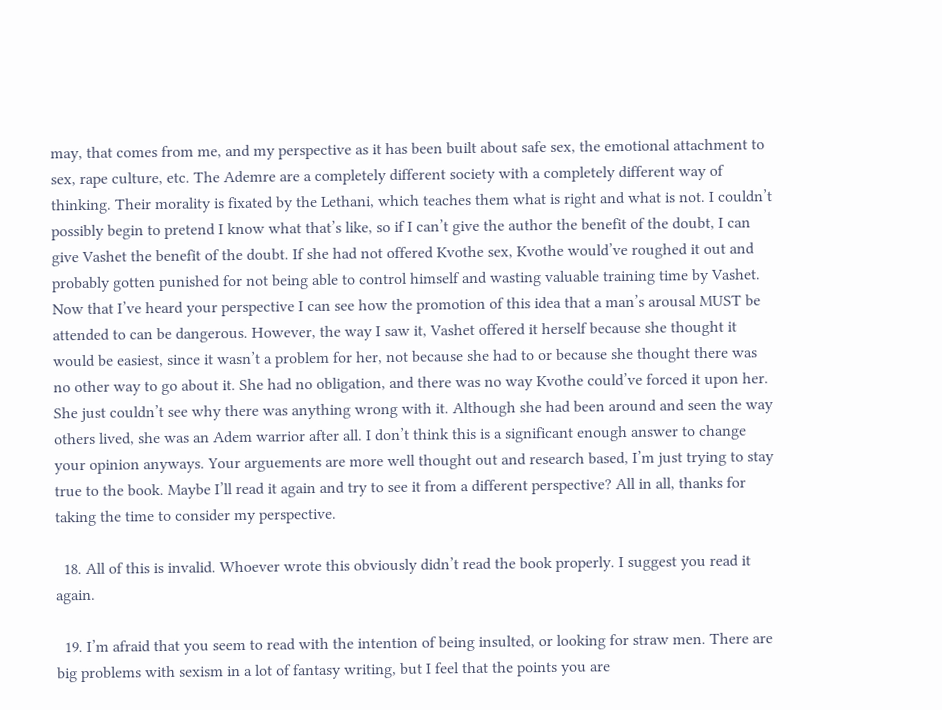may, that comes from me, and my perspective as it has been built about safe sex, the emotional attachment to sex, rape culture, etc. The Ademre are a completely different society with a completely different way of thinking. Their morality is fixated by the Lethani, which teaches them what is right and what is not. I couldn’t possibly begin to pretend I know what that’s like, so if I can’t give the author the benefit of the doubt, I can give Vashet the benefit of the doubt. If she had not offered Kvothe sex, Kvothe would’ve roughed it out and probably gotten punished for not being able to control himself and wasting valuable training time by Vashet. Now that I’ve heard your perspective I can see how the promotion of this idea that a man’s arousal MUST be attended to can be dangerous. However, the way I saw it, Vashet offered it herself because she thought it would be easiest, since it wasn’t a problem for her, not because she had to or because she thought there was no other way to go about it. She had no obligation, and there was no way Kvothe could’ve forced it upon her. She just couldn’t see why there was anything wrong with it. Although she had been around and seen the way others lived, she was an Adem warrior after all. I don’t think this is a significant enough answer to change your opinion anyways. Your arguements are more well thought out and research based, I’m just trying to stay true to the book. Maybe I’ll read it again and try to see it from a different perspective? All in all, thanks for taking the time to consider my perspective.

  18. All of this is invalid. Whoever wrote this obviously didn’t read the book properly. I suggest you read it again.

  19. I’m afraid that you seem to read with the intention of being insulted, or looking for straw men. There are big problems with sexism in a lot of fantasy writing, but I feel that the points you are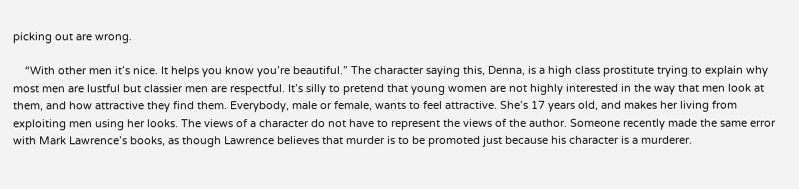picking out are wrong.

    “With other men it’s nice. It helps you know you’re beautiful.” The character saying this, Denna, is a high class prostitute trying to explain why most men are lustful but classier men are respectful. It’s silly to pretend that young women are not highly interested in the way that men look at them, and how attractive they find them. Everybody, male or female, wants to feel attractive. She’s 17 years old, and makes her living from exploiting men using her looks. The views of a character do not have to represent the views of the author. Someone recently made the same error with Mark Lawrence’s books, as though Lawrence believes that murder is to be promoted just because his character is a murderer.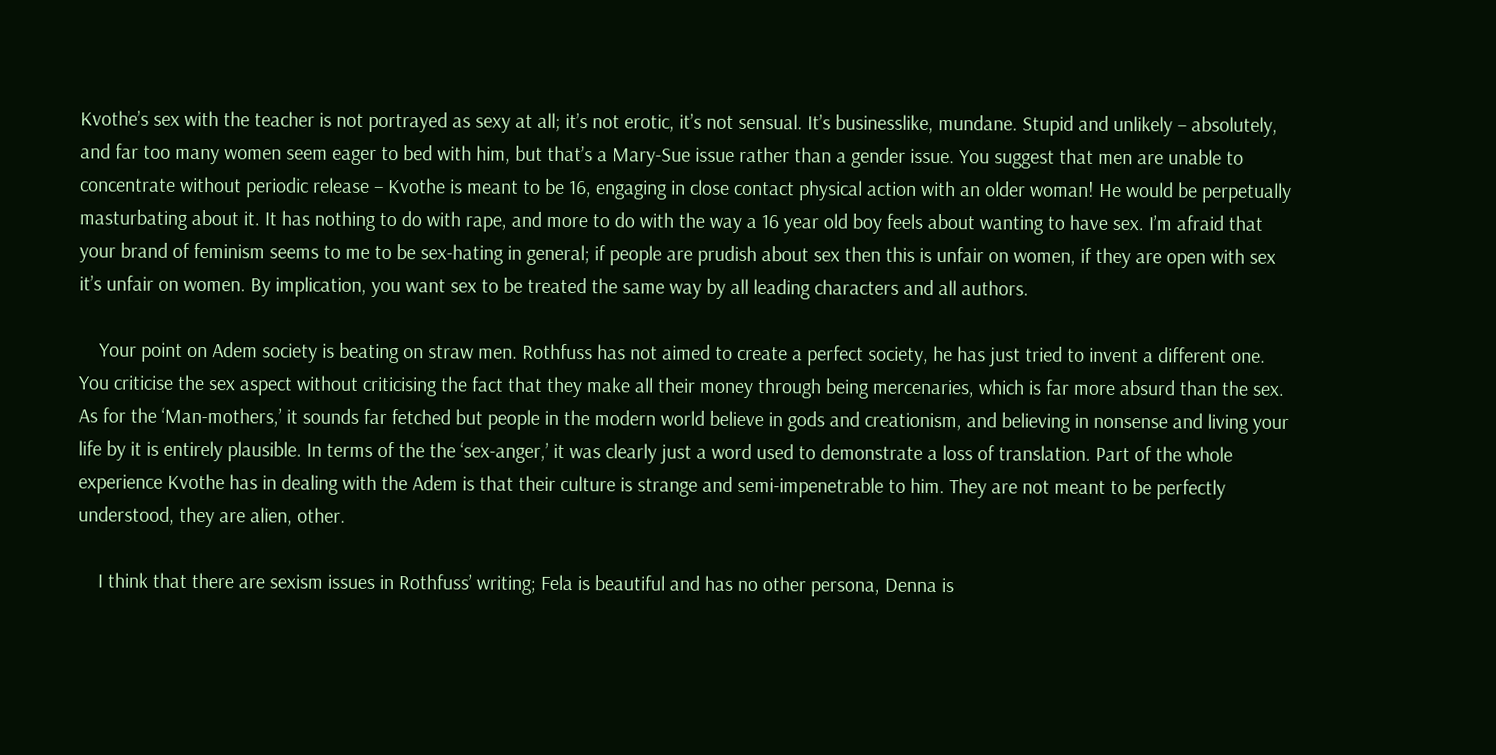Kvothe’s sex with the teacher is not portrayed as sexy at all; it’s not erotic, it’s not sensual. It’s businesslike, mundane. Stupid and unlikely – absolutely, and far too many women seem eager to bed with him, but that’s a Mary-Sue issue rather than a gender issue. You suggest that men are unable to concentrate without periodic release – Kvothe is meant to be 16, engaging in close contact physical action with an older woman! He would be perpetually masturbating about it. It has nothing to do with rape, and more to do with the way a 16 year old boy feels about wanting to have sex. I’m afraid that your brand of feminism seems to me to be sex-hating in general; if people are prudish about sex then this is unfair on women, if they are open with sex it’s unfair on women. By implication, you want sex to be treated the same way by all leading characters and all authors.

    Your point on Adem society is beating on straw men. Rothfuss has not aimed to create a perfect society, he has just tried to invent a different one. You criticise the sex aspect without criticising the fact that they make all their money through being mercenaries, which is far more absurd than the sex. As for the ‘Man-mothers,’ it sounds far fetched but people in the modern world believe in gods and creationism, and believing in nonsense and living your life by it is entirely plausible. In terms of the the ‘sex-anger,’ it was clearly just a word used to demonstrate a loss of translation. Part of the whole experience Kvothe has in dealing with the Adem is that their culture is strange and semi-impenetrable to him. They are not meant to be perfectly understood, they are alien, other.

    I think that there are sexism issues in Rothfuss’ writing; Fela is beautiful and has no other persona, Denna is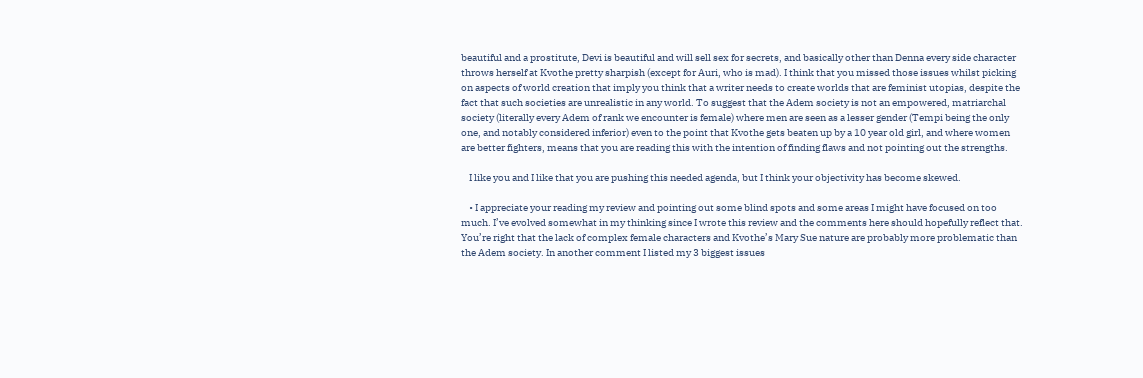beautiful and a prostitute, Devi is beautiful and will sell sex for secrets, and basically other than Denna every side character throws herself at Kvothe pretty sharpish (except for Auri, who is mad). I think that you missed those issues whilst picking on aspects of world creation that imply you think that a writer needs to create worlds that are feminist utopias, despite the fact that such societies are unrealistic in any world. To suggest that the Adem society is not an empowered, matriarchal society (literally every Adem of rank we encounter is female) where men are seen as a lesser gender (Tempi being the only one, and notably considered inferior) even to the point that Kvothe gets beaten up by a 10 year old girl, and where women are better fighters, means that you are reading this with the intention of finding flaws and not pointing out the strengths.

    I like you and I like that you are pushing this needed agenda, but I think your objectivity has become skewed.

    • I appreciate your reading my review and pointing out some blind spots and some areas I might have focused on too much. I’ve evolved somewhat in my thinking since I wrote this review and the comments here should hopefully reflect that. You’re right that the lack of complex female characters and Kvothe’s Mary Sue nature are probably more problematic than the Adem society. In another comment I listed my 3 biggest issues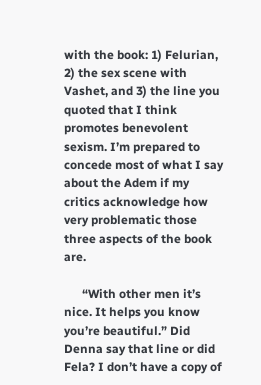with the book: 1) Felurian, 2) the sex scene with Vashet, and 3) the line you quoted that I think promotes benevolent sexism. I’m prepared to concede most of what I say about the Adem if my critics acknowledge how very problematic those three aspects of the book are.

      “With other men it’s nice. It helps you know you’re beautiful.” Did Denna say that line or did Fela? I don’t have a copy of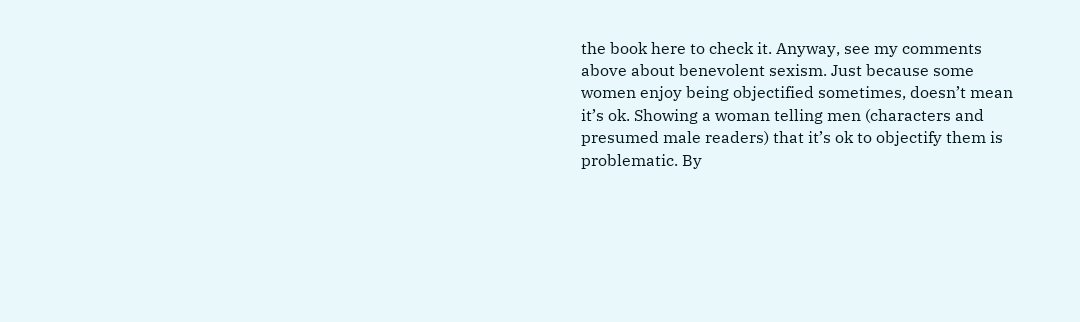the book here to check it. Anyway, see my comments above about benevolent sexism. Just because some women enjoy being objectified sometimes, doesn’t mean it’s ok. Showing a woman telling men (characters and presumed male readers) that it’s ok to objectify them is problematic. By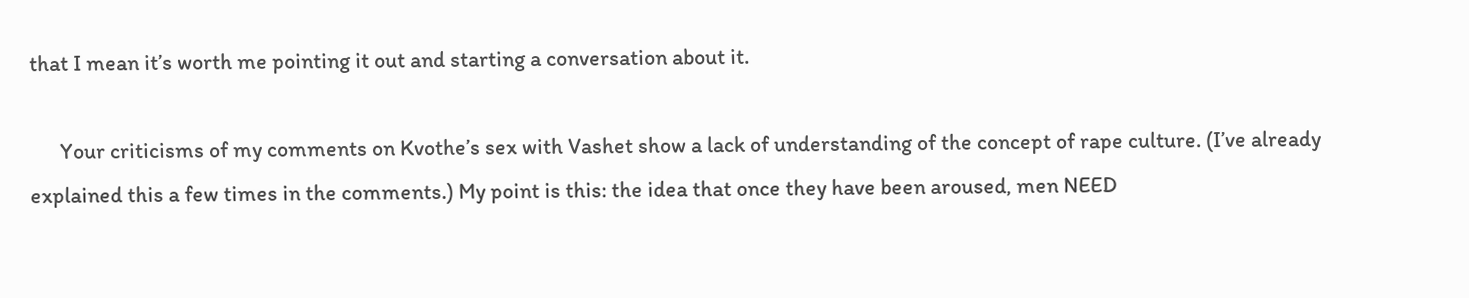that I mean it’s worth me pointing it out and starting a conversation about it.

      Your criticisms of my comments on Kvothe’s sex with Vashet show a lack of understanding of the concept of rape culture. (I’ve already explained this a few times in the comments.) My point is this: the idea that once they have been aroused, men NEED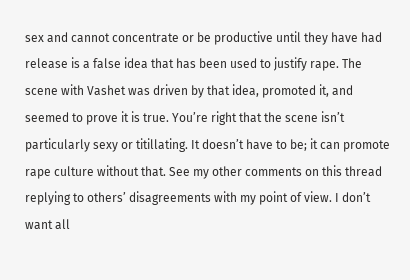sex and cannot concentrate or be productive until they have had release is a false idea that has been used to justify rape. The scene with Vashet was driven by that idea, promoted it, and seemed to prove it is true. You’re right that the scene isn’t particularly sexy or titillating. It doesn’t have to be; it can promote rape culture without that. See my other comments on this thread replying to others’ disagreements with my point of view. I don’t want all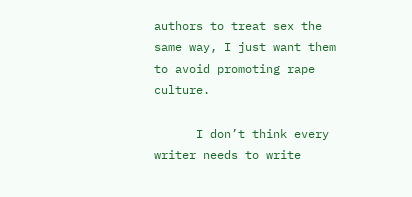authors to treat sex the same way, I just want them to avoid promoting rape culture.

      I don’t think every writer needs to write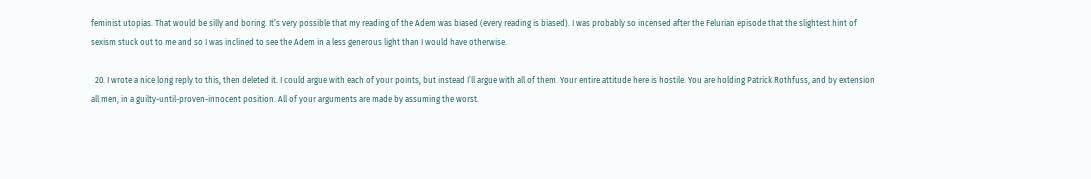feminist utopias. That would be silly and boring. It’s very possible that my reading of the Adem was biased (every reading is biased). I was probably so incensed after the Felurian episode that the slightest hint of sexism stuck out to me and so I was inclined to see the Adem in a less generous light than I would have otherwise.

  20. I wrote a nice long reply to this, then deleted it. I could argue with each of your points, but instead I’ll argue with all of them. Your entire attitude here is hostile. You are holding Patrick Rothfuss, and by extension all men, in a guilty-until-proven-innocent position. All of your arguments are made by assuming the worst.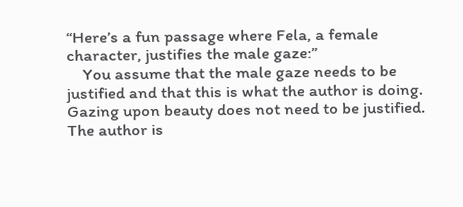“Here’s a fun passage where Fela, a female character, justifies the male gaze:”
    You assume that the male gaze needs to be justified and that this is what the author is doing. Gazing upon beauty does not need to be justified. The author is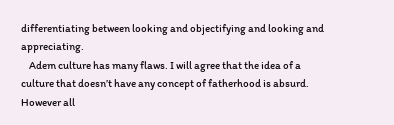differentiating between looking and objectifying and looking and appreciating.
    Adem culture has many flaws. I will agree that the idea of a culture that doesn’t have any concept of fatherhood is absurd. However all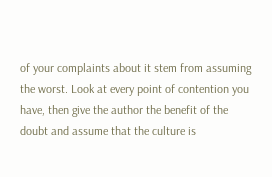of your complaints about it stem from assuming the worst. Look at every point of contention you have, then give the author the benefit of the doubt and assume that the culture is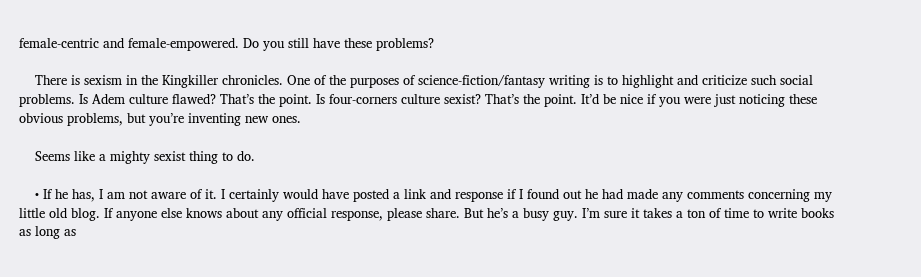female-centric and female-empowered. Do you still have these problems?

    There is sexism in the Kingkiller chronicles. One of the purposes of science-fiction/fantasy writing is to highlight and criticize such social problems. Is Adem culture flawed? That’s the point. Is four-corners culture sexist? That’s the point. It’d be nice if you were just noticing these obvious problems, but you’re inventing new ones.

    Seems like a mighty sexist thing to do.

    • If he has, I am not aware of it. I certainly would have posted a link and response if I found out he had made any comments concerning my little old blog. If anyone else knows about any official response, please share. But he’s a busy guy. I’m sure it takes a ton of time to write books as long as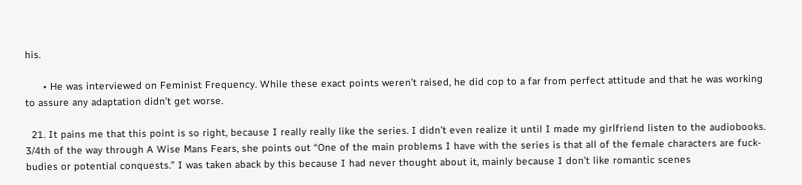his.

      • He was interviewed on Feminist Frequency. While these exact points weren’t raised, he did cop to a far from perfect attitude and that he was working to assure any adaptation didn’t get worse.

  21. It pains me that this point is so right, because I really really like the series. I didn’t even realize it until I made my girlfriend listen to the audiobooks. 3/4th of the way through A Wise Mans Fears, she points out “One of the main problems I have with the series is that all of the female characters are fuck-budies or potential conquests.” I was taken aback by this because I had never thought about it, mainly because I don’t like romantic scenes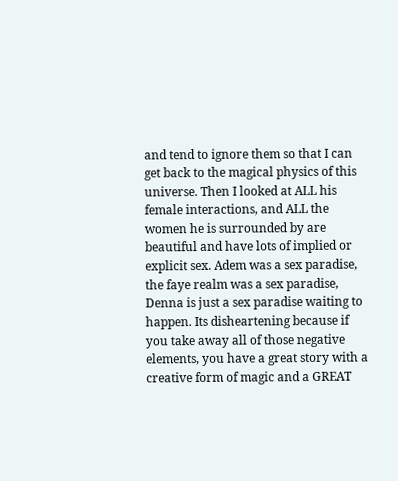and tend to ignore them so that I can get back to the magical physics of this universe. Then I looked at ALL his female interactions, and ALL the women he is surrounded by are beautiful and have lots of implied or explicit sex. Adem was a sex paradise, the faye realm was a sex paradise, Denna is just a sex paradise waiting to happen. Its disheartening because if you take away all of those negative elements, you have a great story with a creative form of magic and a GREAT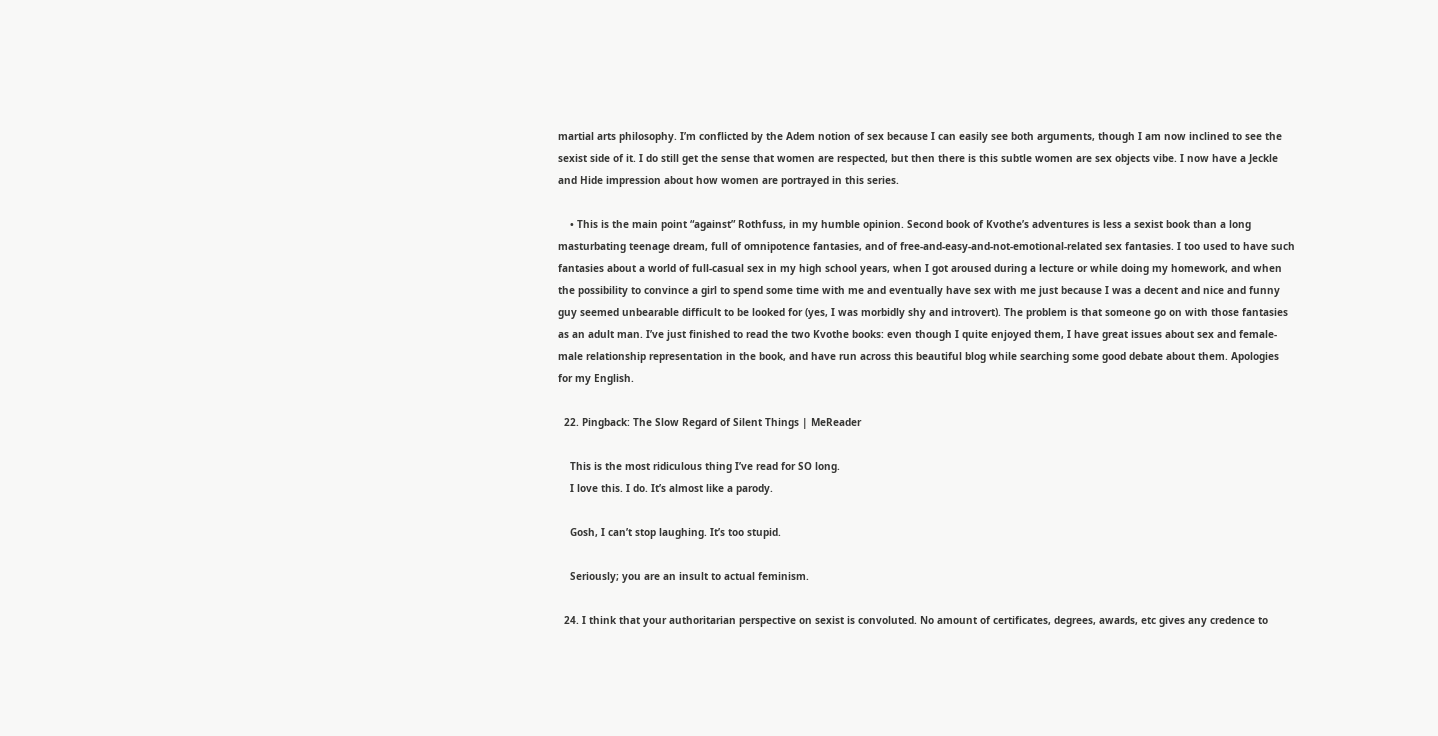martial arts philosophy. I’m conflicted by the Adem notion of sex because I can easily see both arguments, though I am now inclined to see the sexist side of it. I do still get the sense that women are respected, but then there is this subtle women are sex objects vibe. I now have a Jeckle and Hide impression about how women are portrayed in this series.

    • This is the main point “against” Rothfuss, in my humble opinion. Second book of Kvothe’s adventures is less a sexist book than a long masturbating teenage dream, full of omnipotence fantasies, and of free-and-easy-and-not-emotional-related sex fantasies. I too used to have such fantasies about a world of full-casual sex in my high school years, when I got aroused during a lecture or while doing my homework, and when the possibility to convince a girl to spend some time with me and eventually have sex with me just because I was a decent and nice and funny guy seemed unbearable difficult to be looked for (yes, I was morbidly shy and introvert). The problem is that someone go on with those fantasies as an adult man. I’ve just finished to read the two Kvothe books: even though I quite enjoyed them, I have great issues about sex and female-male relationship representation in the book, and have run across this beautiful blog while searching some good debate about them. Apologies for my English.

  22. Pingback: The Slow Regard of Silent Things | MeReader

    This is the most ridiculous thing I’ve read for SO long.
    I love this. I do. It’s almost like a parody.

    Gosh, I can’t stop laughing. It’s too stupid.

    Seriously; you are an insult to actual feminism.

  24. I think that your authoritarian perspective on sexist is convoluted. No amount of certificates, degrees, awards, etc gives any credence to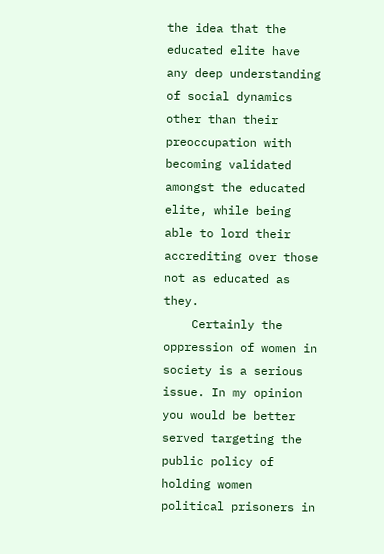the idea that the educated elite have any deep understanding of social dynamics other than their preoccupation with becoming validated amongst the educated elite, while being able to lord their accrediting over those not as educated as they.
    Certainly the oppression of women in society is a serious issue. In my opinion you would be better served targeting the public policy of holding women political prisoners in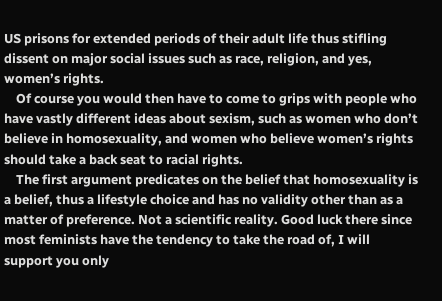US prisons for extended periods of their adult life thus stifling dissent on major social issues such as race, religion, and yes, women’s rights.
    Of course you would then have to come to grips with people who have vastly different ideas about sexism, such as women who don’t believe in homosexuality, and women who believe women’s rights should take a back seat to racial rights.
    The first argument predicates on the belief that homosexuality is a belief, thus a lifestyle choice and has no validity other than as a matter of preference. Not a scientific reality. Good luck there since most feminists have the tendency to take the road of, I will support you only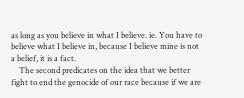as long as you believe in what I believe. ie. You have to believe what I believe in, because I believe mine is not a belief, it is a fact.
    The second predicates on the idea that we better fight to end the genocide of our race because if we are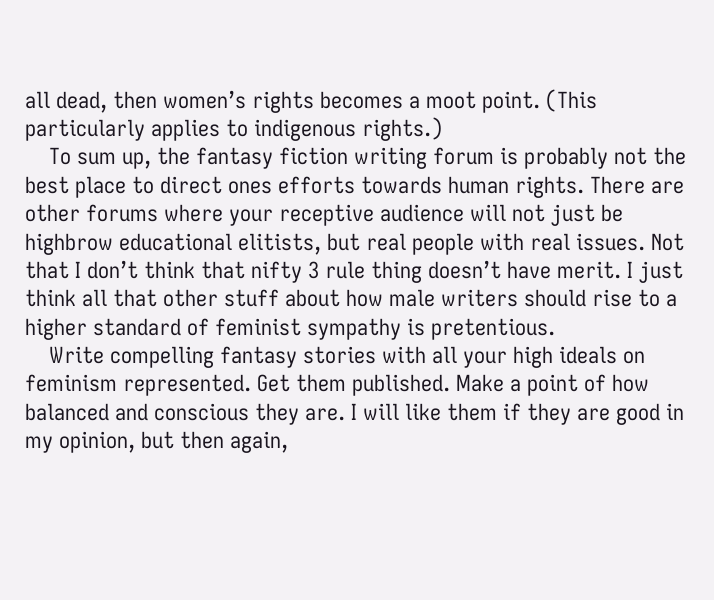all dead, then women’s rights becomes a moot point. (This particularly applies to indigenous rights.)
    To sum up, the fantasy fiction writing forum is probably not the best place to direct ones efforts towards human rights. There are other forums where your receptive audience will not just be highbrow educational elitists, but real people with real issues. Not that I don’t think that nifty 3 rule thing doesn’t have merit. I just think all that other stuff about how male writers should rise to a higher standard of feminist sympathy is pretentious.
    Write compelling fantasy stories with all your high ideals on feminism represented. Get them published. Make a point of how balanced and conscious they are. I will like them if they are good in my opinion, but then again,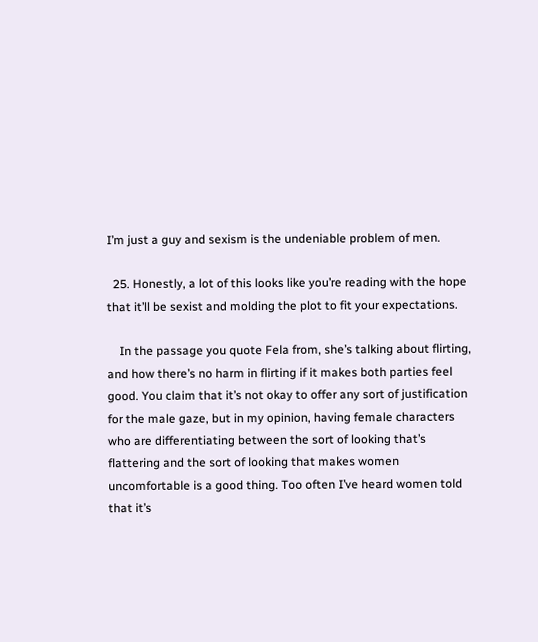I’m just a guy and sexism is the undeniable problem of men.

  25. Honestly, a lot of this looks like you’re reading with the hope that it’ll be sexist and molding the plot to fit your expectations.

    In the passage you quote Fela from, she’s talking about flirting, and how there’s no harm in flirting if it makes both parties feel good. You claim that it’s not okay to offer any sort of justification for the male gaze, but in my opinion, having female characters who are differentiating between the sort of looking that’s flattering and the sort of looking that makes women uncomfortable is a good thing. Too often I’ve heard women told that it’s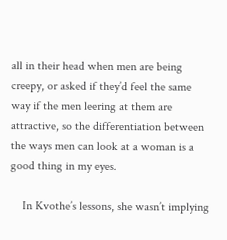all in their head when men are being creepy, or asked if they’d feel the same way if the men leering at them are attractive, so the differentiation between the ways men can look at a woman is a good thing in my eyes.

    In Kvothe’s lessons, she wasn’t implying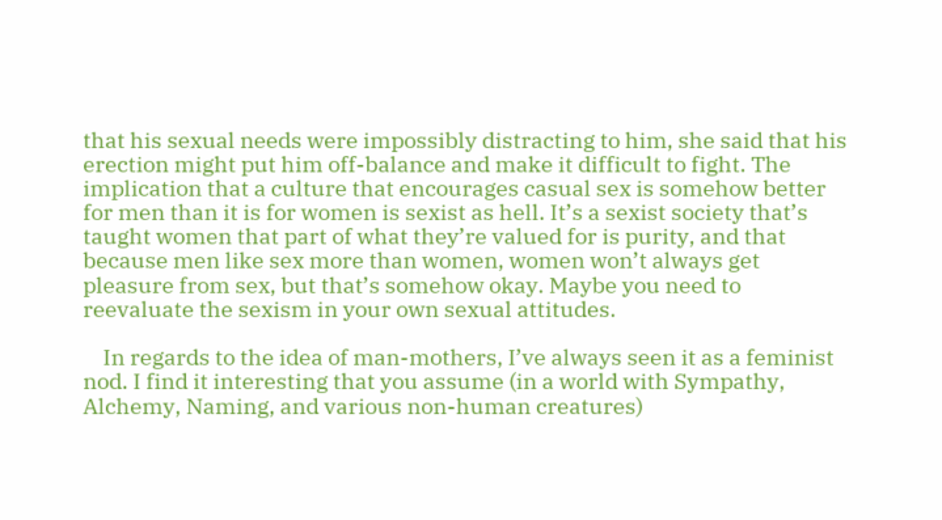that his sexual needs were impossibly distracting to him, she said that his erection might put him off-balance and make it difficult to fight. The implication that a culture that encourages casual sex is somehow better for men than it is for women is sexist as hell. It’s a sexist society that’s taught women that part of what they’re valued for is purity, and that because men like sex more than women, women won’t always get pleasure from sex, but that’s somehow okay. Maybe you need to reevaluate the sexism in your own sexual attitudes.

    In regards to the idea of man-mothers, I’ve always seen it as a feminist nod. I find it interesting that you assume (in a world with Sympathy, Alchemy, Naming, and various non-human creatures)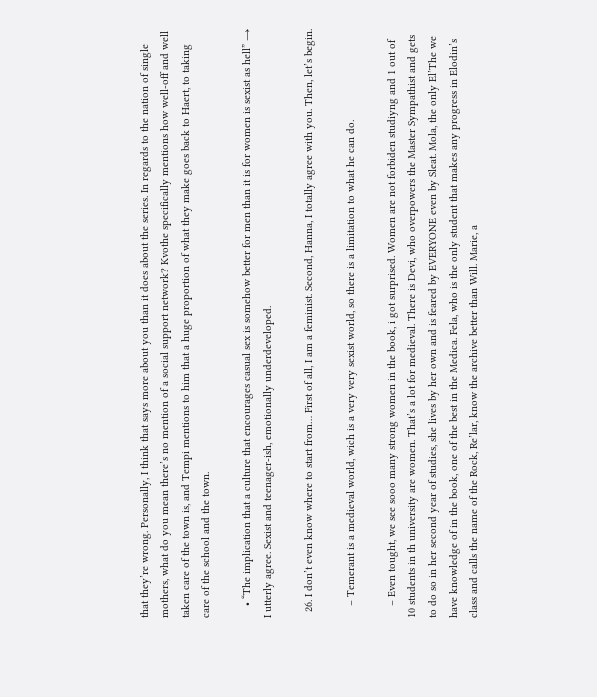that they’re wrong. Personally, I think that says more about you than it does about the series. In regards to the nation of single mothers, what do you mean there’s no mention of a social support network? Kvothe specifically mentions how well-off and well taken care of the town is, and Tempi mentions to him that a huge proportion of what they make goes back to Haert, to taking care of the school and the town.

    • “The implication that a culture that encourages casual sex is somehow better for men than it is for women is sexist as hell” → I utterly agree. Sexist and teenager-ish, emotionally underdeveloped.

  26. I don’t even know where to start from… First of all, I am a feminist. Second, Hanna, I totally agree with you. Then, let’s begin.

    – Temerant is a medieval world, wich is a very very sexist world, so there is a limitation to what he can do.

    – Even tought, we see sooo many strong women in the book, i got surprised. Women are not forbiden studiyng and 1 out of 10 students in th university are women. That’s a lot for medieval. There is Devi, who overpowers the Master Sympathist and gets to do so in her second year of studies, she lives by her own and is feared by EVERYONE even by Sleat. Mola, the only El’The we have knowledge of in the book, one of the best in the Medica. Fela, who is the only student that makes any progress in Elodin’s class and calls the name of the Rock, Re’lar, know the archive better than Will. Marie, a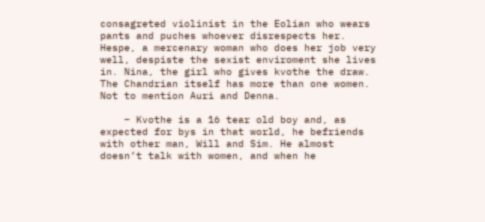consagreted violinist in the Eolian who wears pants and puches whoever disrespects her. Hespe, a mercenary woman who does her job very well, despiste the sexist enviroment she lives in. Nina, the girl who gives kvothe the draw. The Chandrian itself has more than one women. Not to mention Auri and Denna.

    – Kvothe is a 16 tear old boy and, as expected for bys in that world, he befriends with other man, Will and Sim. He almost doesn’t talk with women, and when he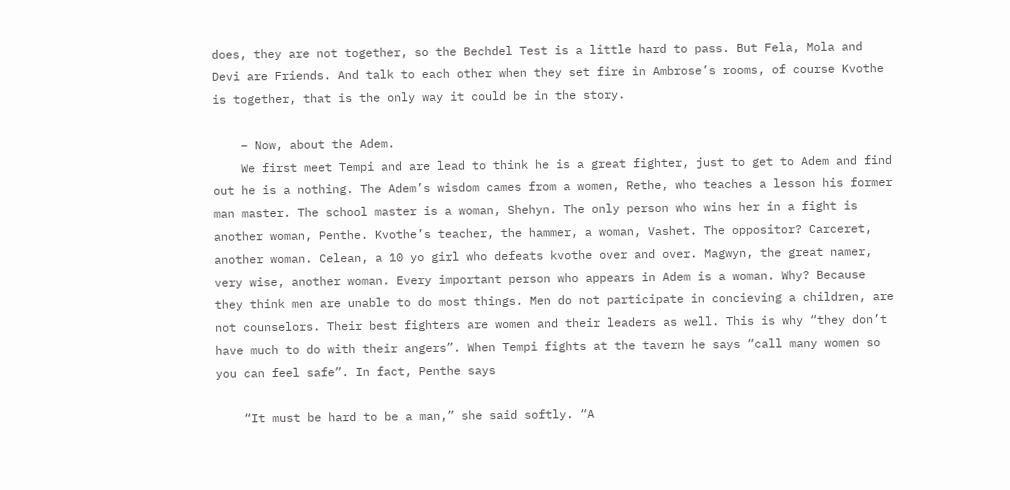does, they are not together, so the Bechdel Test is a little hard to pass. But Fela, Mola and Devi are Friends. And talk to each other when they set fire in Ambrose’s rooms, of course Kvothe is together, that is the only way it could be in the story.

    – Now, about the Adem.
    We first meet Tempi and are lead to think he is a great fighter, just to get to Adem and find out he is a nothing. The Adem’s wisdom cames from a women, Rethe, who teaches a lesson his former man master. The school master is a woman, Shehyn. The only person who wins her in a fight is another woman, Penthe. Kvothe’s teacher, the hammer, a woman, Vashet. The oppositor? Carceret, another woman. Celean, a 10 yo girl who defeats kvothe over and over. Magwyn, the great namer, very wise, another woman. Every important person who appears in Adem is a woman. Why? Because they think men are unable to do most things. Men do not participate in concieving a children, are not counselors. Their best fighters are women and their leaders as well. This is why “they don’t have much to do with their angers”. When Tempi fights at the tavern he says “call many women so you can feel safe”. In fact, Penthe says

    “It must be hard to be a man,” she said softly. “A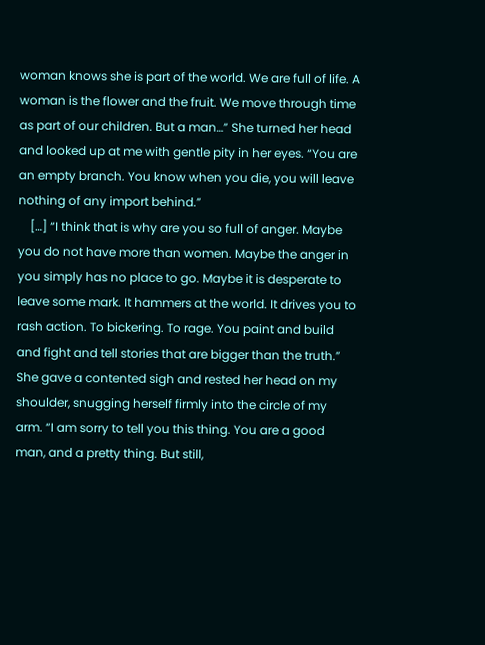woman knows she is part of the world. We are full of life. A woman is the flower and the fruit. We move through time as part of our children. But a man…” She turned her head and looked up at me with gentle pity in her eyes. “You are an empty branch. You know when you die, you will leave nothing of any import behind.”
    […] “I think that is why are you so full of anger. Maybe you do not have more than women. Maybe the anger in you simply has no place to go. Maybe it is desperate to leave some mark. It hammers at the world. It drives you to rash action. To bickering. To rage. You paint and build and fight and tell stories that are bigger than the truth.” She gave a contented sigh and rested her head on my shoulder, snugging herself firmly into the circle of my arm. “I am sorry to tell you this thing. You are a good man, and a pretty thing. But still,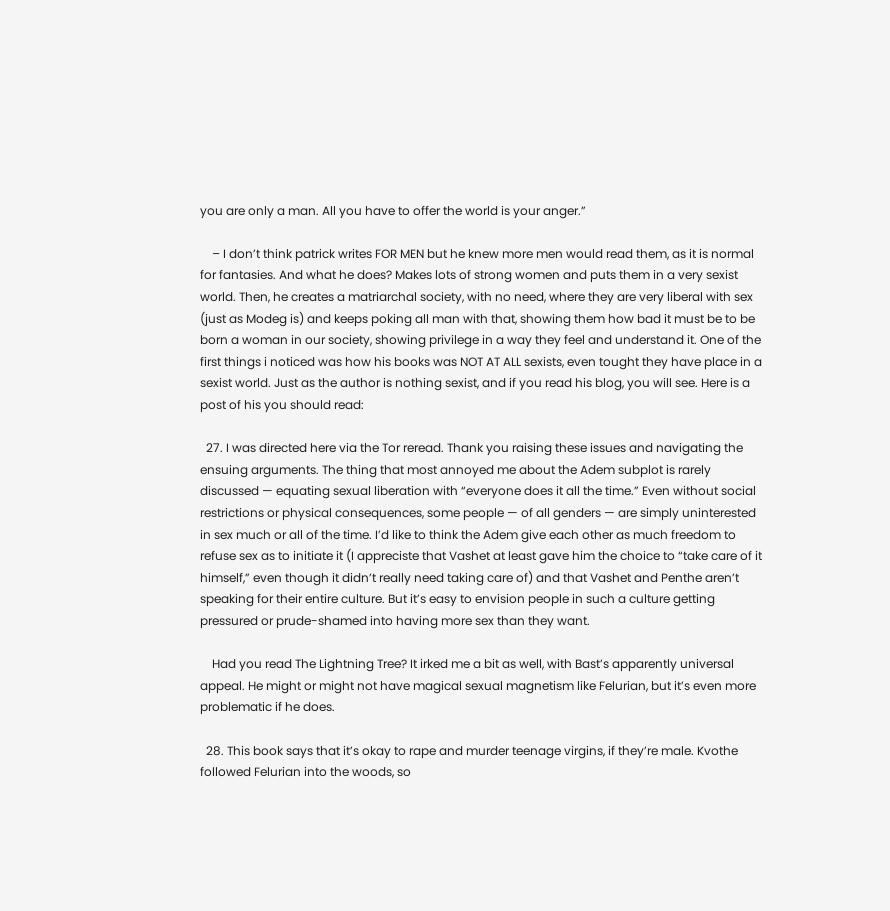you are only a man. All you have to offer the world is your anger.”

    – I don’t think patrick writes FOR MEN but he knew more men would read them, as it is normal for fantasies. And what he does? Makes lots of strong women and puts them in a very sexist world. Then, he creates a matriarchal society, with no need, where they are very liberal with sex (just as Modeg is) and keeps poking all man with that, showing them how bad it must be to be born a woman in our society, showing privilege in a way they feel and understand it. One of the first things i noticed was how his books was NOT AT ALL sexists, even tought they have place in a sexist world. Just as the author is nothing sexist, and if you read his blog, you will see. Here is a post of his you should read:

  27. I was directed here via the Tor reread. Thank you raising these issues and navigating the ensuing arguments. The thing that most annoyed me about the Adem subplot is rarely discussed — equating sexual liberation with “everyone does it all the time.” Even without social restrictions or physical consequences, some people — of all genders — are simply uninterested in sex much or all of the time. I’d like to think the Adem give each other as much freedom to refuse sex as to initiate it (I appreciste that Vashet at least gave him the choice to “take care of it himself,” even though it didn’t really need taking care of) and that Vashet and Penthe aren’t speaking for their entire culture. But it’s easy to envision people in such a culture getting pressured or prude-shamed into having more sex than they want.

    Had you read The Lightning Tree? It irked me a bit as well, with Bast’s apparently universal appeal. He might or might not have magical sexual magnetism like Felurian, but it’s even more problematic if he does.

  28. This book says that it’s okay to rape and murder teenage virgins, if they’re male. Kvothe followed Felurian into the woods, so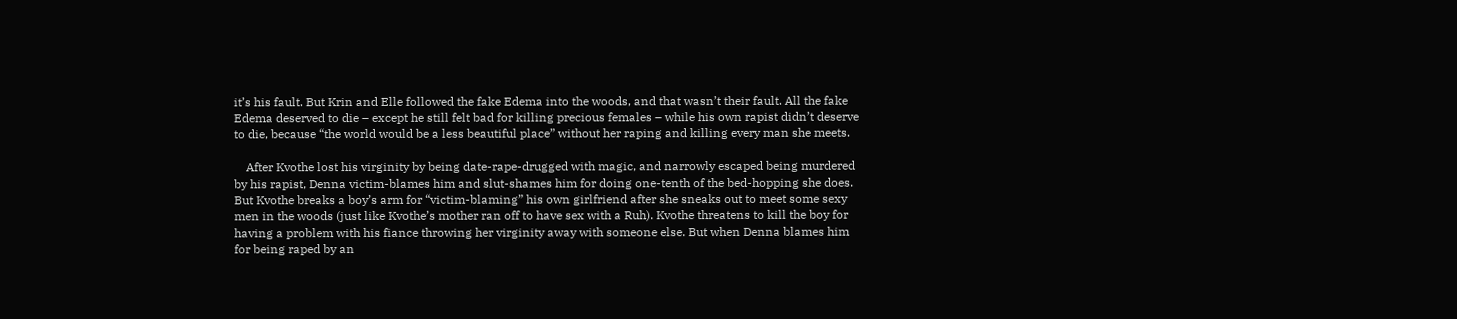it’s his fault. But Krin and Elle followed the fake Edema into the woods, and that wasn’t their fault. All the fake Edema deserved to die – except he still felt bad for killing precious females – while his own rapist didn’t deserve to die, because “the world would be a less beautiful place” without her raping and killing every man she meets.

    After Kvothe lost his virginity by being date-rape-drugged with magic, and narrowly escaped being murdered by his rapist, Denna victim-blames him and slut-shames him for doing one-tenth of the bed-hopping she does. But Kvothe breaks a boy’s arm for “victim-blaming” his own girlfriend after she sneaks out to meet some sexy men in the woods (just like Kvothe’s mother ran off to have sex with a Ruh). Kvothe threatens to kill the boy for having a problem with his fiance throwing her virginity away with someone else. But when Denna blames him for being raped by an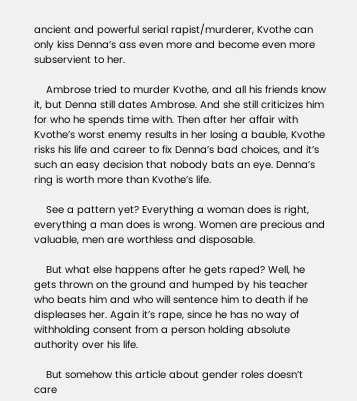ancient and powerful serial rapist/murderer, Kvothe can only kiss Denna’s ass even more and become even more subservient to her.

    Ambrose tried to murder Kvothe, and all his friends know it, but Denna still dates Ambrose. And she still criticizes him for who he spends time with. Then after her affair with Kvothe’s worst enemy results in her losing a bauble, Kvothe risks his life and career to fix Denna’s bad choices, and it’s such an easy decision that nobody bats an eye. Denna’s ring is worth more than Kvothe’s life.

    See a pattern yet? Everything a woman does is right, everything a man does is wrong. Women are precious and valuable, men are worthless and disposable.

    But what else happens after he gets raped? Well, he gets thrown on the ground and humped by his teacher who beats him and who will sentence him to death if he displeases her. Again it’s rape, since he has no way of withholding consent from a person holding absolute authority over his life.

    But somehow this article about gender roles doesn’t care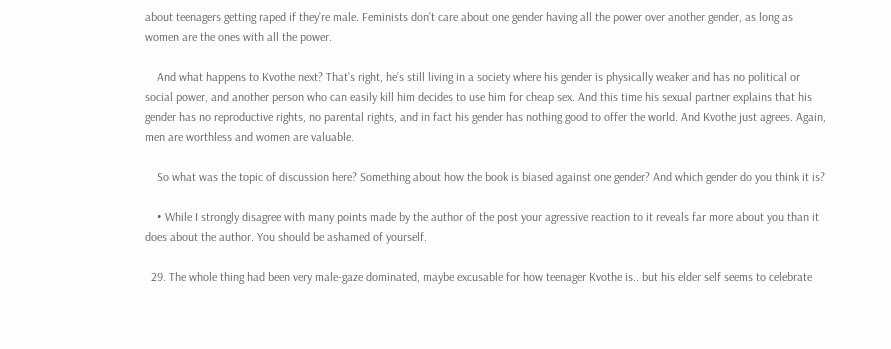about teenagers getting raped if they’re male. Feminists don’t care about one gender having all the power over another gender, as long as women are the ones with all the power.

    And what happens to Kvothe next? That’s right, he’s still living in a society where his gender is physically weaker and has no political or social power, and another person who can easily kill him decides to use him for cheap sex. And this time his sexual partner explains that his gender has no reproductive rights, no parental rights, and in fact his gender has nothing good to offer the world. And Kvothe just agrees. Again, men are worthless and women are valuable.

    So what was the topic of discussion here? Something about how the book is biased against one gender? And which gender do you think it is?

    • While I strongly disagree with many points made by the author of the post your agressive reaction to it reveals far more about you than it does about the author. You should be ashamed of yourself.

  29. The whole thing had been very male-gaze dominated, maybe excusable for how teenager Kvothe is.. but his elder self seems to celebrate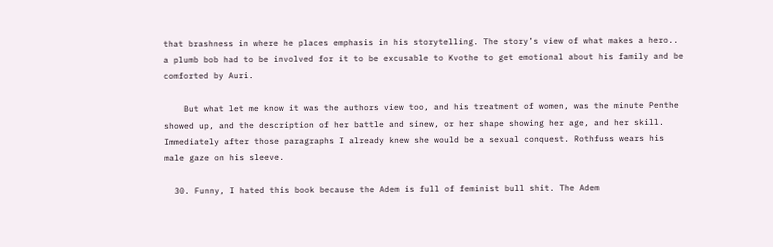that brashness in where he places emphasis in his storytelling. The story’s view of what makes a hero.. a plumb bob had to be involved for it to be excusable to Kvothe to get emotional about his family and be comforted by Auri.

    But what let me know it was the authors view too, and his treatment of women, was the minute Penthe showed up, and the description of her battle and sinew, or her shape showing her age, and her skill. Immediately after those paragraphs I already knew she would be a sexual conquest. Rothfuss wears his male gaze on his sleeve.

  30. Funny, I hated this book because the Adem is full of feminist bull shit. The Adem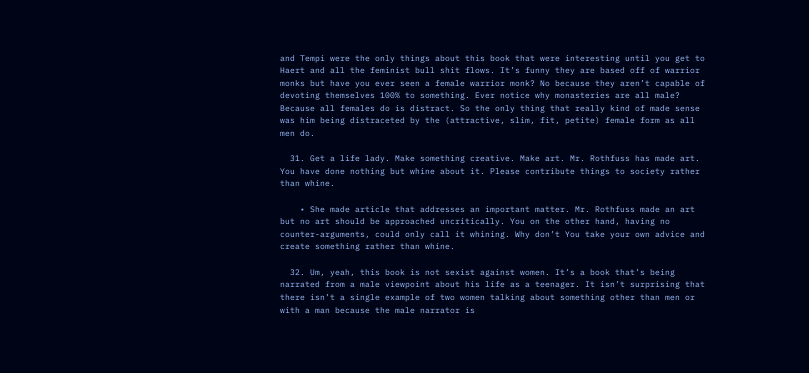and Tempi were the only things about this book that were interesting until you get to Haert and all the feminist bull shit flows. It’s funny they are based off of warrior monks but have you ever seen a female warrior monk? No because they aren’t capable of devoting themselves 100% to something. Ever notice why monasteries are all male? Because all females do is distract. So the only thing that really kind of made sense was him being distraceted by the (attractive, slim, fit, petite) female form as all men do.

  31. Get a life lady. Make something creative. Make art. Mr. Rothfuss has made art. You have done nothing but whine about it. Please contribute things to society rather than whine.

    • She made article that addresses an important matter. Mr. Rothfuss made an art but no art should be approached uncritically. You on the other hand, having no counter-arguments, could only call it whining. Why don’t You take your own advice and create something rather than whine.

  32. Um, yeah, this book is not sexist against women. It’s a book that’s being narrated from a male viewpoint about his life as a teenager. It isn’t surprising that there isn’t a single example of two women talking about something other than men or with a man because the male narrator is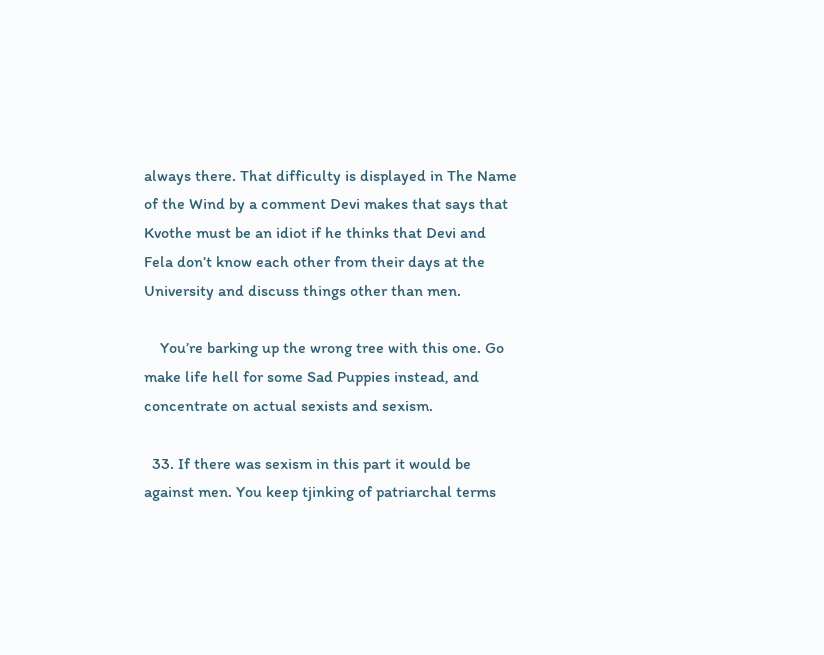always there. That difficulty is displayed in The Name of the Wind by a comment Devi makes that says that Kvothe must be an idiot if he thinks that Devi and Fela don’t know each other from their days at the University and discuss things other than men.

    You’re barking up the wrong tree with this one. Go make life hell for some Sad Puppies instead, and concentrate on actual sexists and sexism.

  33. If there was sexism in this part it would be against men. You keep tjinking of patriarchal terms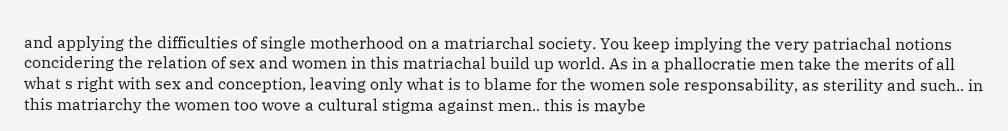and applying the difficulties of single motherhood on a matriarchal society. You keep implying the very patriachal notions concidering the relation of sex and women in this matriachal build up world. As in a phallocratie men take the merits of all what s right with sex and conception, leaving only what is to blame for the women sole responsability, as sterility and such.. in this matriarchy the women too wove a cultural stigma against men.. this is maybe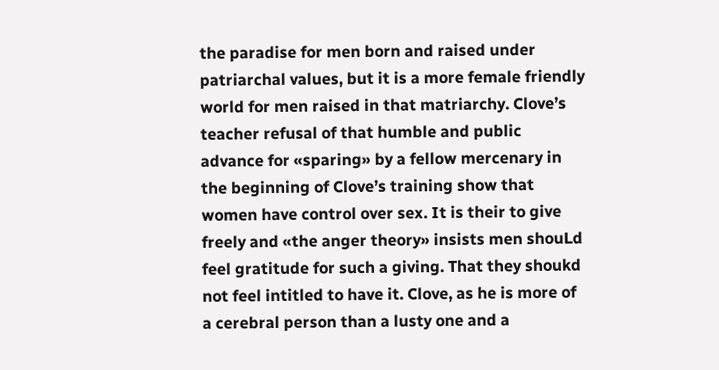the paradise for men born and raised under patriarchal values, but it is a more female friendly world for men raised in that matriarchy. Clove’s teacher refusal of that humble and public advance for «sparing» by a fellow mercenary in the beginning of Clove’s training show that women have control over sex. It is their to give freely and «the anger theory» insists men shouLd feel gratitude for such a giving. That they shoukd not feel intitled to have it. Clove, as he is more of a cerebral person than a lusty one and a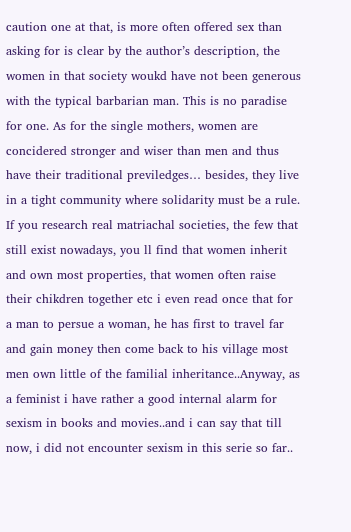caution one at that, is more often offered sex than asking for is clear by the author’s description, the women in that society woukd have not been generous with the typical barbarian man. This is no paradise for one. As for the single mothers, women are concidered stronger and wiser than men and thus have their traditional previledges… besides, they live in a tight community where solidarity must be a rule. If you research real matriachal societies, the few that still exist nowadays, you ll find that women inherit and own most properties, that women often raise their chikdren together etc i even read once that for a man to persue a woman, he has first to travel far and gain money then come back to his village most men own little of the familial inheritance..Anyway, as a feminist i have rather a good internal alarm for sexism in books and movies..and i can say that till now, i did not encounter sexism in this serie so far..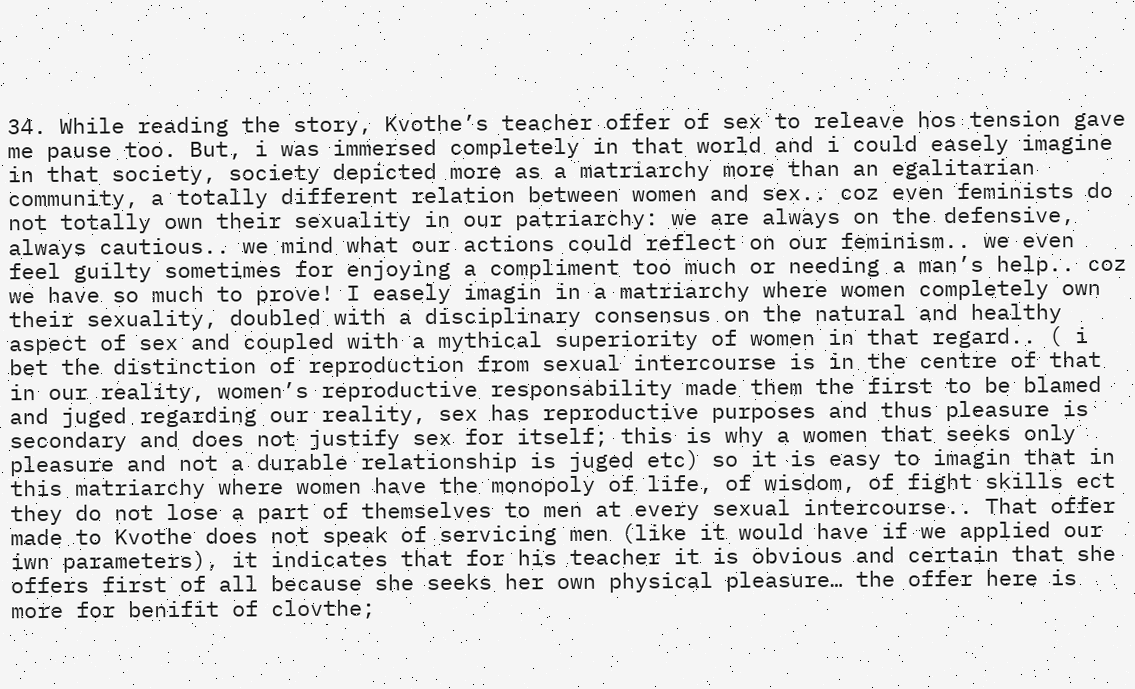34. While reading the story, Kvothe’s teacher offer of sex to releave hos tension gave me pause too. But, i was immersed completely in that world and i could easely imagine in that society, society depicted more as a matriarchy more than an egalitarian community, a totally different relation between women and sex.. coz even feminists do not totally own their sexuality in our patriarchy: we are always on the defensive, always cautious.. we mind what our actions could reflect on our feminism.. we even feel guilty sometimes for enjoying a compliment too much or needing a man’s help.. coz we have so much to prove! I easely imagin in a matriarchy where women completely own their sexuality, doubled with a disciplinary consensus on the natural and healthy aspect of sex and coupled with a mythical superiority of women in that regard.. ( i bet the distinction of reproduction from sexual intercourse is in the centre of that in our reality, women’s reproductive responsability made them the first to be blamed and juged regarding our reality, sex has reproductive purposes and thus pleasure is secondary and does not justify sex for itself; this is why a women that seeks only pleasure and not a durable relationship is juged etc) so it is easy to imagin that in this matriarchy where women have the monopoly of life, of wisdom, of fight skills ect they do not lose a part of themselves to men at every sexual intercourse.. That offer made to Kvothe does not speak of servicing men (like it would have if we applied our iwn parameters), it indicates that for his teacher it is obvious and certain that she offers first of all because she seeks her own physical pleasure… the offer here is more for benifit of clovthe;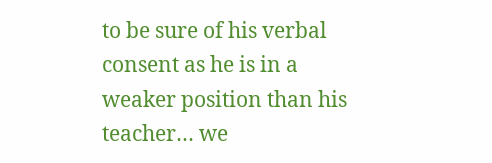to be sure of his verbal consent as he is in a weaker position than his teacher… we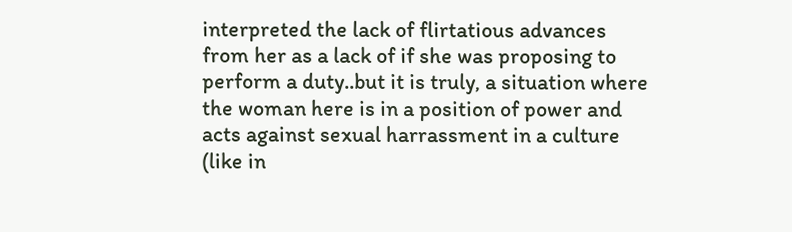interpreted the lack of flirtatious advances from her as a lack of if she was proposing to perform a duty..but it is truly, a situation where the woman here is in a position of power and acts against sexual harrassment in a culture (like in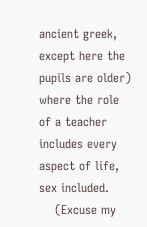ancient greek, except here the pupils are older) where the role of a teacher includes every aspect of life, sex included.
    (Excuse my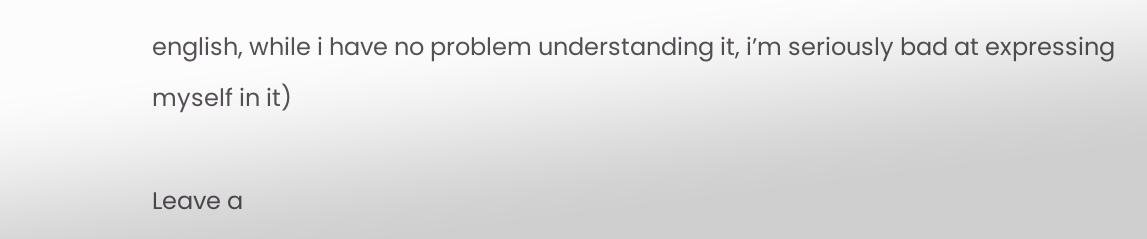english, while i have no problem understanding it, i’m seriously bad at expressing myself in it)

Leave a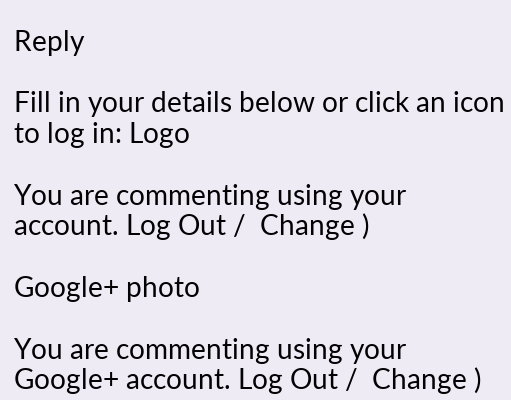Reply

Fill in your details below or click an icon to log in: Logo

You are commenting using your account. Log Out /  Change )

Google+ photo

You are commenting using your Google+ account. Log Out /  Change )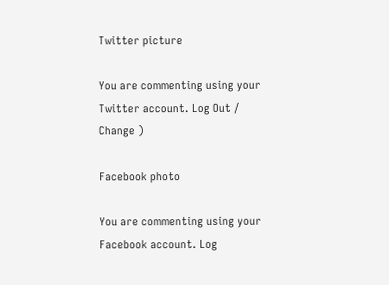Twitter picture

You are commenting using your Twitter account. Log Out /  Change )

Facebook photo

You are commenting using your Facebook account. Log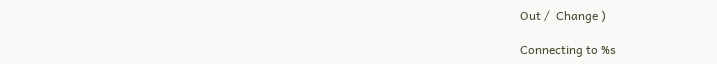Out /  Change )

Connecting to %s